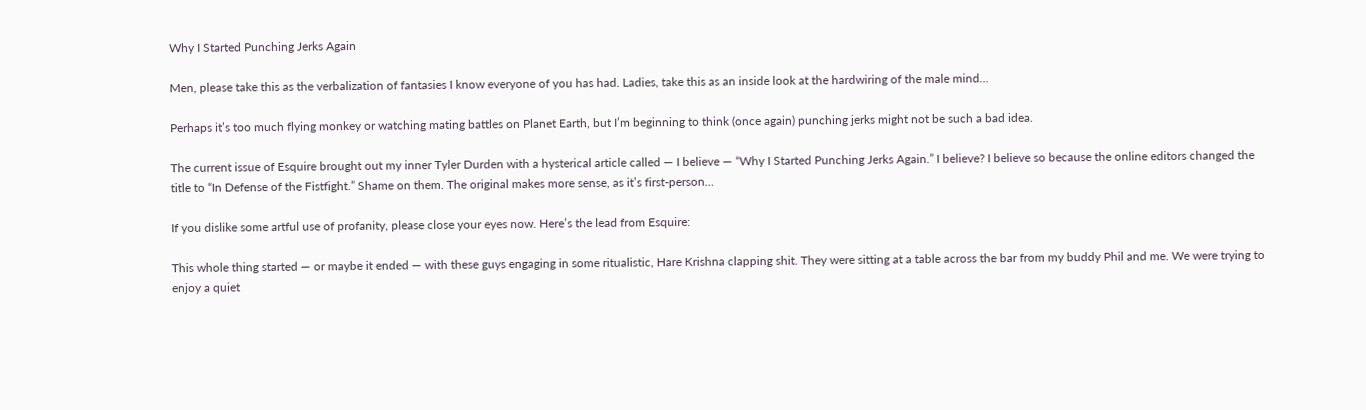Why I Started Punching Jerks Again

Men, please take this as the verbalization of fantasies I know everyone of you has had. Ladies, take this as an inside look at the hardwiring of the male mind…

Perhaps it’s too much flying monkey or watching mating battles on Planet Earth, but I’m beginning to think (once again) punching jerks might not be such a bad idea.

The current issue of Esquire brought out my inner Tyler Durden with a hysterical article called — I believe — “Why I Started Punching Jerks Again.” I believe? I believe so because the online editors changed the title to “In Defense of the Fistfight.” Shame on them. The original makes more sense, as it’s first-person…

If you dislike some artful use of profanity, please close your eyes now. Here’s the lead from Esquire:

This whole thing started — or maybe it ended — with these guys engaging in some ritualistic, Hare Krishna clapping shit. They were sitting at a table across the bar from my buddy Phil and me. We were trying to enjoy a quiet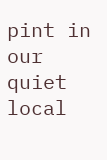pint in our quiet local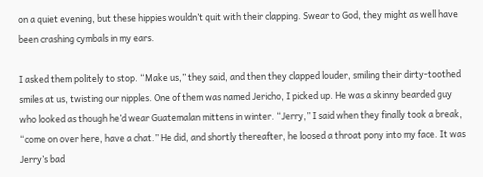on a quiet evening, but these hippies wouldn’t quit with their clapping. Swear to God, they might as well have been crashing cymbals in my ears.

I asked them politely to stop. “Make us,” they said, and then they clapped louder, smiling their dirty-toothed smiles at us, twisting our nipples. One of them was named Jericho, I picked up. He was a skinny bearded guy who looked as though he’d wear Guatemalan mittens in winter. “Jerry,” I said when they finally took a break, “come on over here, have a chat.” He did, and shortly thereafter, he loosed a throat pony into my face. It was Jerry’s bad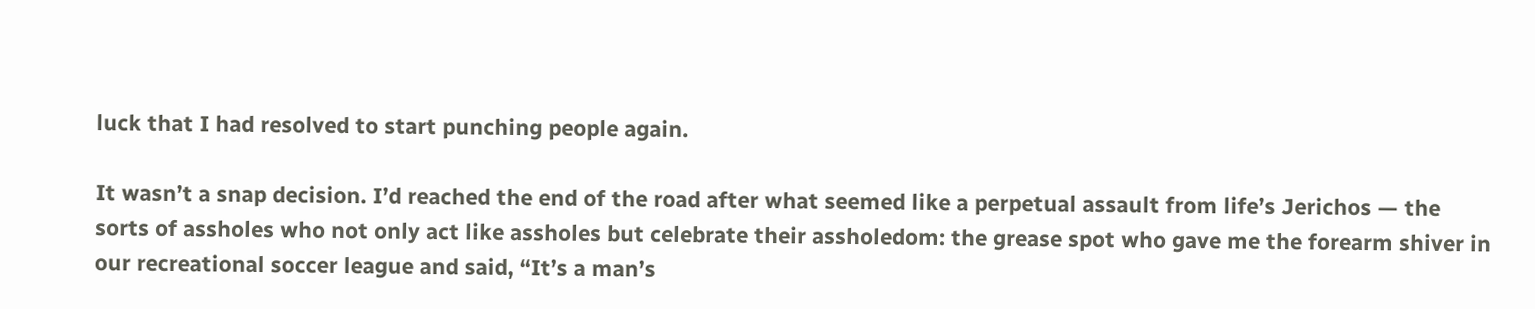luck that I had resolved to start punching people again.

It wasn’t a snap decision. I’d reached the end of the road after what seemed like a perpetual assault from life’s Jerichos — the sorts of assholes who not only act like assholes but celebrate their assholedom: the grease spot who gave me the forearm shiver in our recreational soccer league and said, “It’s a man’s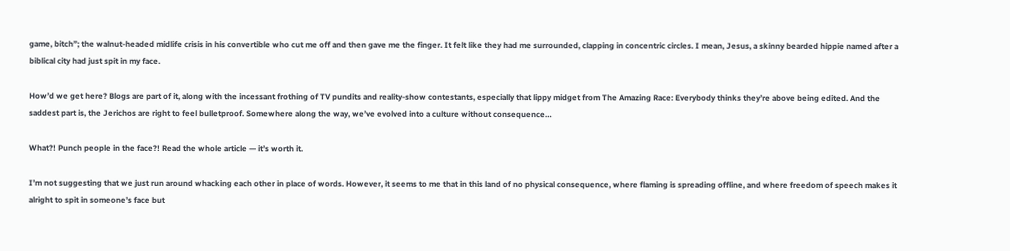game, bitch”; the walnut-headed midlife crisis in his convertible who cut me off and then gave me the finger. It felt like they had me surrounded, clapping in concentric circles. I mean, Jesus, a skinny bearded hippie named after a biblical city had just spit in my face.

How’d we get here? Blogs are part of it, along with the incessant frothing of TV pundits and reality-show contestants, especially that lippy midget from The Amazing Race: Everybody thinks they’re above being edited. And the saddest part is, the Jerichos are right to feel bulletproof. Somewhere along the way, we’ve evolved into a culture without consequence…

What?! Punch people in the face?! Read the whole article — it’s worth it.

I’m not suggesting that we just run around whacking each other in place of words. However, it seems to me that in this land of no physical consequence, where flaming is spreading offline, and where freedom of speech makes it alright to spit in someone’s face but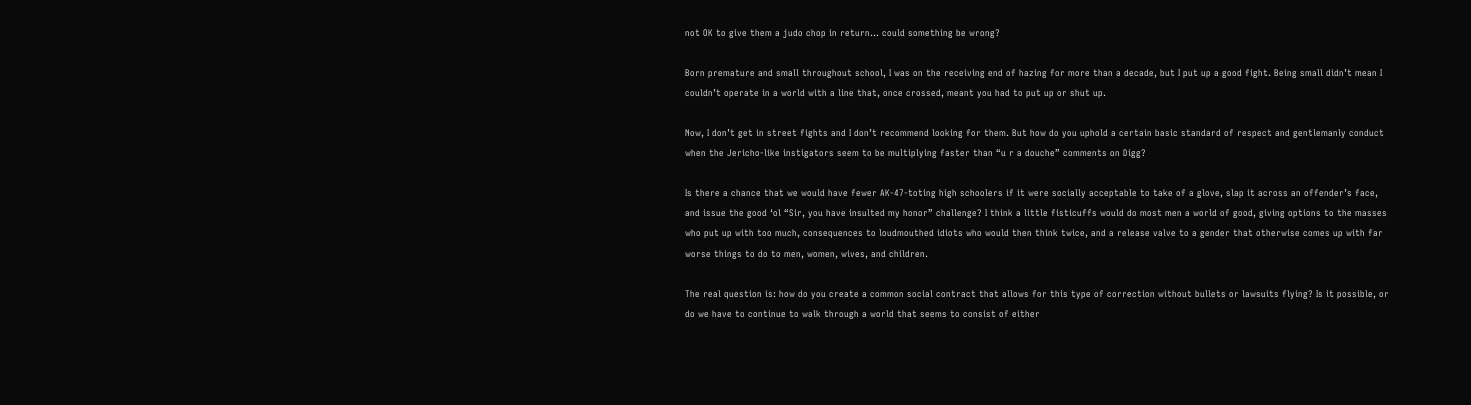not OK to give them a judo chop in return… could something be wrong?

Born premature and small throughout school, I was on the receiving end of hazing for more than a decade, but I put up a good fight. Being small didn’t mean I couldn’t operate in a world with a line that, once crossed, meant you had to put up or shut up.

Now, I don’t get in street fights and I don’t recommend looking for them. But how do you uphold a certain basic standard of respect and gentlemanly conduct when the Jericho-like instigators seem to be multiplying faster than “u r a douche” comments on Digg?

Is there a chance that we would have fewer AK-47-toting high schoolers if it were socially acceptable to take of a glove, slap it across an offender’s face, and issue the good ‘ol “Sir, you have insulted my honor” challenge? I think a little fisticuffs would do most men a world of good, giving options to the masses who put up with too much, consequences to loudmouthed idiots who would then think twice, and a release valve to a gender that otherwise comes up with far worse things to do to men, women, wives, and children.

The real question is: how do you create a common social contract that allows for this type of correction without bullets or lawsuits flying? Is it possible, or do we have to continue to walk through a world that seems to consist of either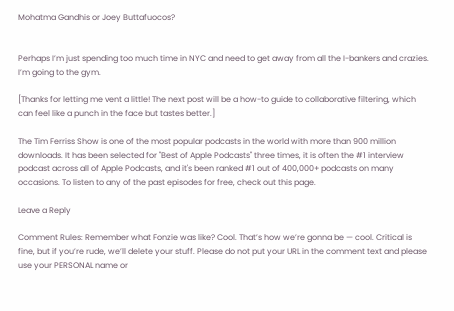Mohatma Gandhis or Joey Buttafuocos?


Perhaps I’m just spending too much time in NYC and need to get away from all the I-bankers and crazies. I’m going to the gym.

[Thanks for letting me vent a little! The next post will be a how-to guide to collaborative filtering, which can feel like a punch in the face but tastes better.]

The Tim Ferriss Show is one of the most popular podcasts in the world with more than 900 million downloads. It has been selected for "Best of Apple Podcasts" three times, it is often the #1 interview podcast across all of Apple Podcasts, and it's been ranked #1 out of 400,000+ podcasts on many occasions. To listen to any of the past episodes for free, check out this page.

Leave a Reply

Comment Rules: Remember what Fonzie was like? Cool. That’s how we’re gonna be — cool. Critical is fine, but if you’re rude, we’ll delete your stuff. Please do not put your URL in the comment text and please use your PERSONAL name or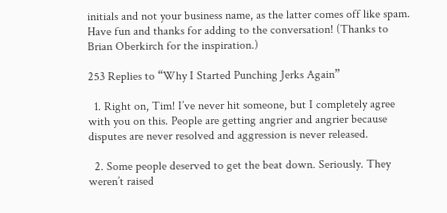initials and not your business name, as the latter comes off like spam. Have fun and thanks for adding to the conversation! (Thanks to Brian Oberkirch for the inspiration.)

253 Replies to “Why I Started Punching Jerks Again”

  1. Right on, Tim! I’ve never hit someone, but I completely agree with you on this. People are getting angrier and angrier because disputes are never resolved and aggression is never released.

  2. Some people deserved to get the beat down. Seriously. They weren’t raised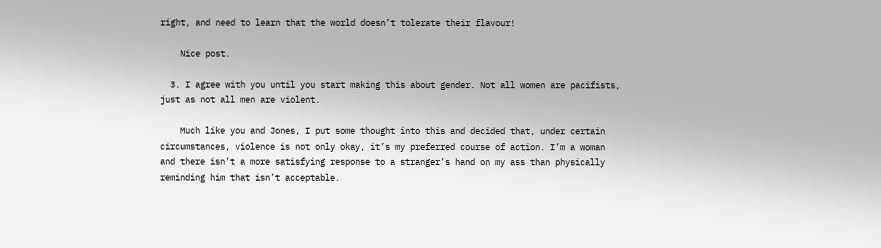right, and need to learn that the world doesn’t tolerate their flavour!

    Nice post.

  3. I agree with you until you start making this about gender. Not all women are pacifists, just as not all men are violent.

    Much like you and Jones, I put some thought into this and decided that, under certain circumstances, violence is not only okay, it’s my preferred course of action. I’m a woman and there isn’t a more satisfying response to a stranger’s hand on my ass than physically reminding him that isn’t acceptable.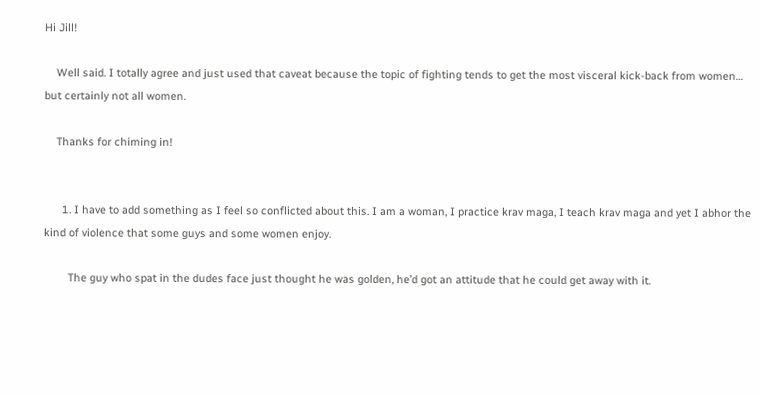Hi Jill!

    Well said. I totally agree and just used that caveat because the topic of fighting tends to get the most visceral kick-back from women… but certainly not all women.

    Thanks for chiming in!


      1. I have to add something as I feel so conflicted about this. I am a woman, I practice krav maga, I teach krav maga and yet I abhor the kind of violence that some guys and some women enjoy.

        The guy who spat in the dudes face just thought he was golden, he’d got an attitude that he could get away with it.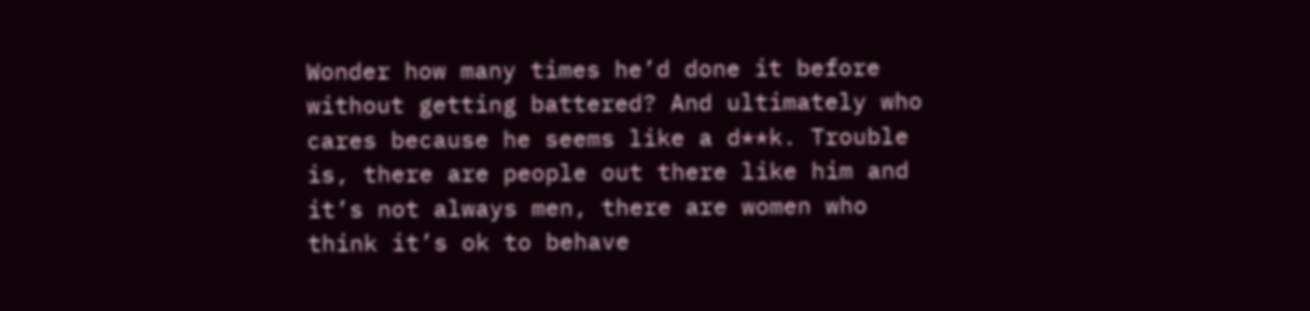Wonder how many times he’d done it before without getting battered? And ultimately who cares because he seems like a d**k. Trouble is, there are people out there like him and it’s not always men, there are women who think it’s ok to behave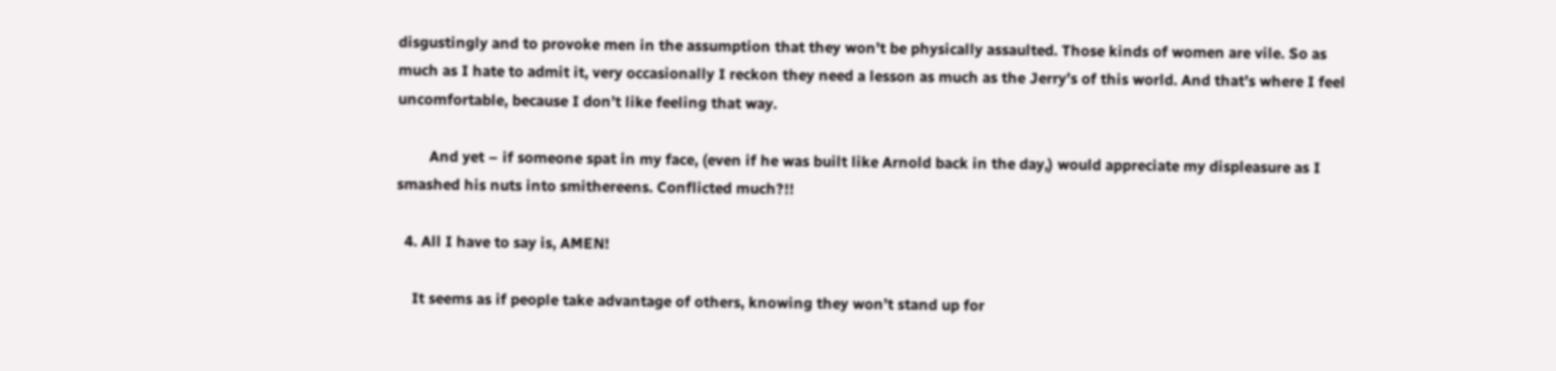disgustingly and to provoke men in the assumption that they won’t be physically assaulted. Those kinds of women are vile. So as much as I hate to admit it, very occasionally I reckon they need a lesson as much as the Jerry’s of this world. And that’s where I feel uncomfortable, because I don’t like feeling that way.

        And yet – if someone spat in my face, (even if he was built like Arnold back in the day,) would appreciate my displeasure as I smashed his nuts into smithereens. Conflicted much?!!

  4. All I have to say is, AMEN!

    It seems as if people take advantage of others, knowing they won’t stand up for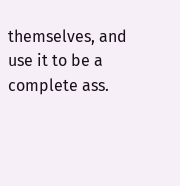themselves, and use it to be a complete ass.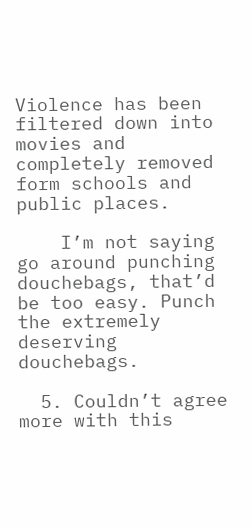Violence has been filtered down into movies and completely removed form schools and public places.

    I’m not saying go around punching douchebags, that’d be too easy. Punch the extremely deserving douchebags.

  5. Couldn’t agree more with this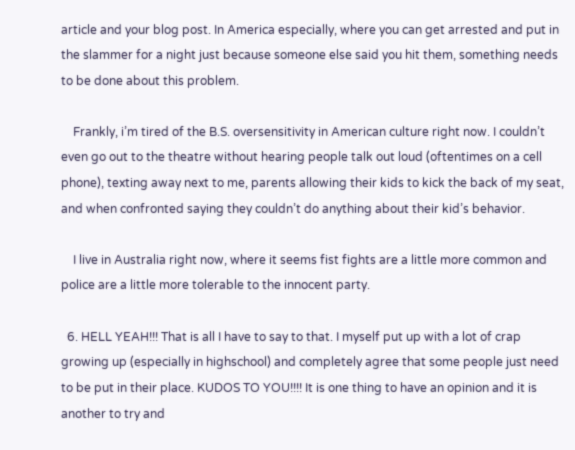article and your blog post. In America especially, where you can get arrested and put in the slammer for a night just because someone else said you hit them, something needs to be done about this problem.

    Frankly, i’m tired of the B.S. oversensitivity in American culture right now. I couldn’t even go out to the theatre without hearing people talk out loud (oftentimes on a cell phone), texting away next to me, parents allowing their kids to kick the back of my seat, and when confronted saying they couldn’t do anything about their kid’s behavior.

    I live in Australia right now, where it seems fist fights are a little more common and police are a little more tolerable to the innocent party.

  6. HELL YEAH!!! That is all I have to say to that. I myself put up with a lot of crap growing up (especially in highschool) and completely agree that some people just need to be put in their place. KUDOS TO YOU!!!! It is one thing to have an opinion and it is another to try and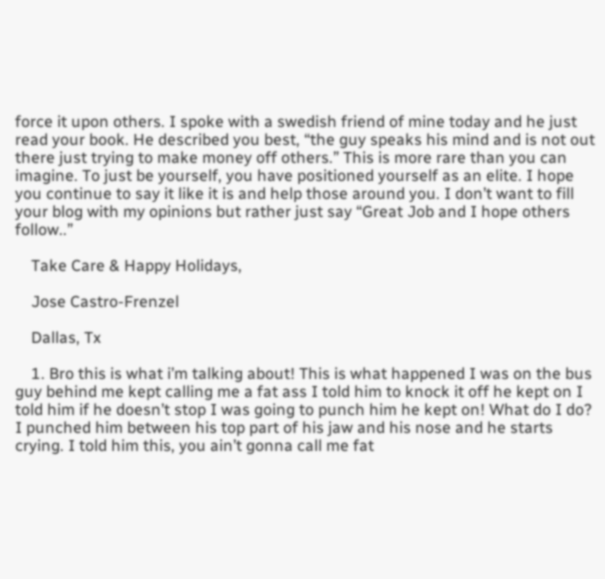force it upon others. I spoke with a swedish friend of mine today and he just read your book. He described you best, “the guy speaks his mind and is not out there just trying to make money off others.” This is more rare than you can imagine. To just be yourself, you have positioned yourself as an elite. I hope you continue to say it like it is and help those around you. I don’t want to fill your blog with my opinions but rather just say “Great Job and I hope others follow..”

    Take Care & Happy Holidays,

    Jose Castro-Frenzel

    Dallas, Tx

    1. Bro this is what i’m talking about! This is what happened I was on the bus guy behind me kept calling me a fat ass I told him to knock it off he kept on I told him if he doesn’t stop I was going to punch him he kept on! What do I do? I punched him between his top part of his jaw and his nose and he starts crying. I told him this, you ain’t gonna call me fat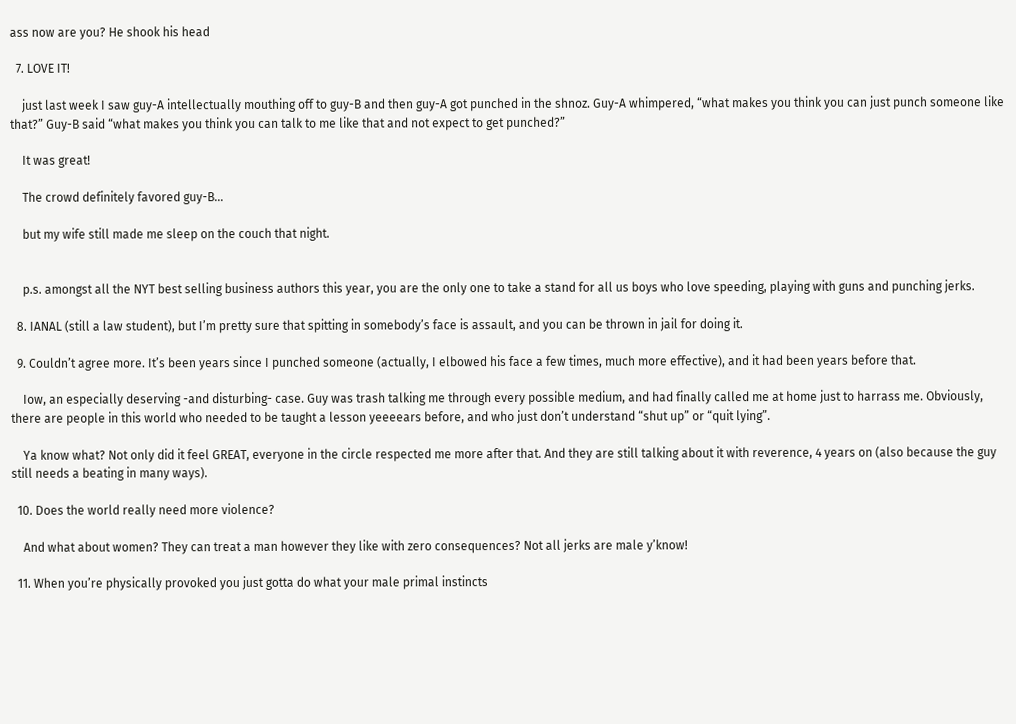ass now are you? He shook his head

  7. LOVE IT!

    just last week I saw guy-A intellectually mouthing off to guy-B and then guy-A got punched in the shnoz. Guy-A whimpered, “what makes you think you can just punch someone like that?” Guy-B said “what makes you think you can talk to me like that and not expect to get punched?”

    It was great!

    The crowd definitely favored guy-B…

    but my wife still made me sleep on the couch that night.


    p.s. amongst all the NYT best selling business authors this year, you are the only one to take a stand for all us boys who love speeding, playing with guns and punching jerks.

  8. IANAL (still a law student), but I’m pretty sure that spitting in somebody’s face is assault, and you can be thrown in jail for doing it.

  9. Couldn’t agree more. It’s been years since I punched someone (actually, I elbowed his face a few times, much more effective), and it had been years before that.

    Iow, an especially deserving -and disturbing- case. Guy was trash talking me through every possible medium, and had finally called me at home just to harrass me. Obviously, there are people in this world who needed to be taught a lesson yeeeears before, and who just don’t understand “shut up” or “quit lying”.

    Ya know what? Not only did it feel GREAT, everyone in the circle respected me more after that. And they are still talking about it with reverence, 4 years on (also because the guy still needs a beating in many ways).

  10. Does the world really need more violence?

    And what about women? They can treat a man however they like with zero consequences? Not all jerks are male y’know!

  11. When you’re physically provoked you just gotta do what your male primal instincts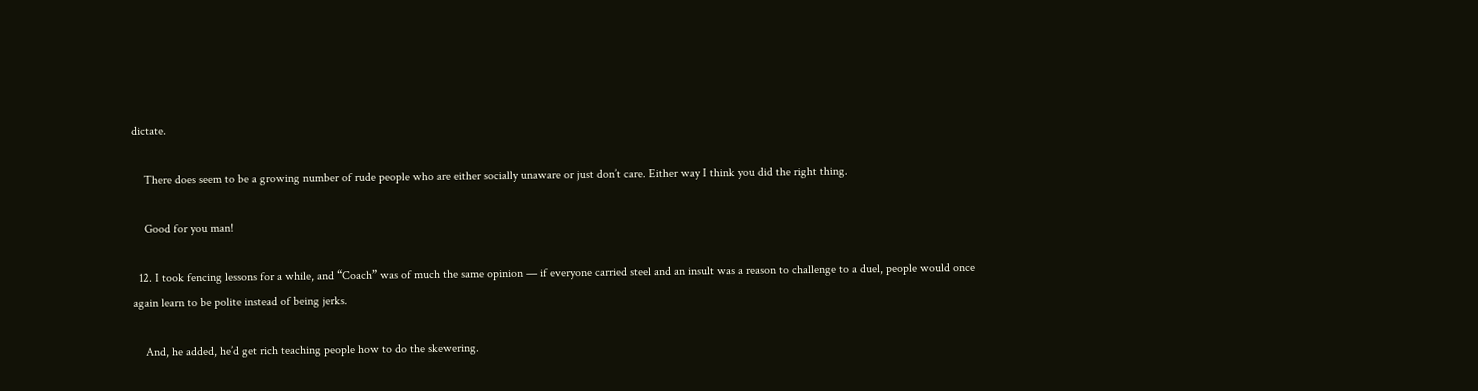dictate.

    There does seem to be a growing number of rude people who are either socially unaware or just don’t care. Either way I think you did the right thing.

    Good for you man!

  12. I took fencing lessons for a while, and “Coach” was of much the same opinion — if everyone carried steel and an insult was a reason to challenge to a duel, people would once again learn to be polite instead of being jerks.

    And, he added, he’d get rich teaching people how to do the skewering.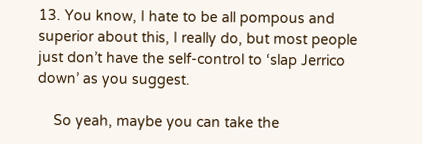13. You know, I hate to be all pompous and superior about this, I really do, but most people just don’t have the self-control to ‘slap Jerrico down’ as you suggest.

    So yeah, maybe you can take the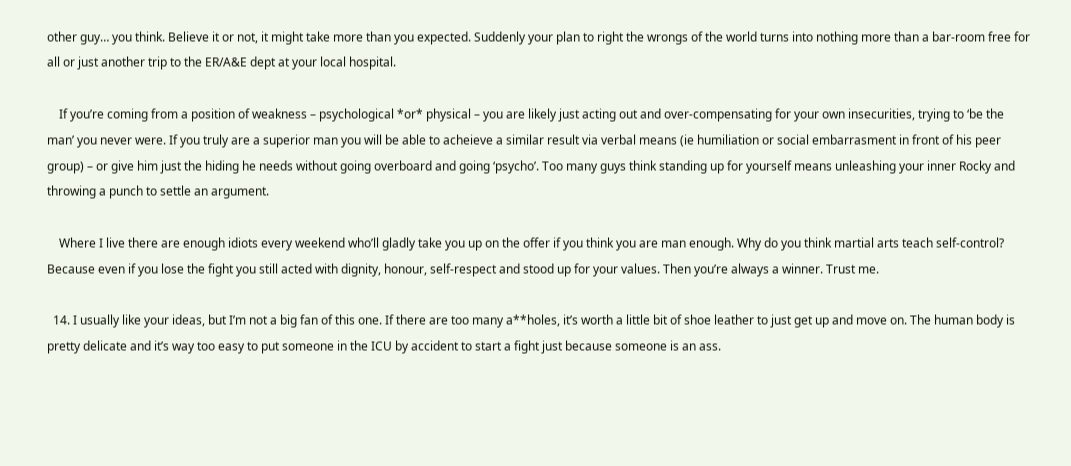other guy… you think. Believe it or not, it might take more than you expected. Suddenly your plan to right the wrongs of the world turns into nothing more than a bar-room free for all or just another trip to the ER/A&E dept at your local hospital.

    If you’re coming from a position of weakness – psychological *or* physical – you are likely just acting out and over-compensating for your own insecurities, trying to ‘be the man’ you never were. If you truly are a superior man you will be able to acheieve a similar result via verbal means (ie humiliation or social embarrasment in front of his peer group) – or give him just the hiding he needs without going overboard and going ‘psycho’. Too many guys think standing up for yourself means unleashing your inner Rocky and throwing a punch to settle an argument.

    Where I live there are enough idiots every weekend who’ll gladly take you up on the offer if you think you are man enough. Why do you think martial arts teach self-control? Because even if you lose the fight you still acted with dignity, honour, self-respect and stood up for your values. Then you’re always a winner. Trust me.

  14. I usually like your ideas, but I’m not a big fan of this one. If there are too many a**holes, it’s worth a little bit of shoe leather to just get up and move on. The human body is pretty delicate and it’s way too easy to put someone in the ICU by accident to start a fight just because someone is an ass.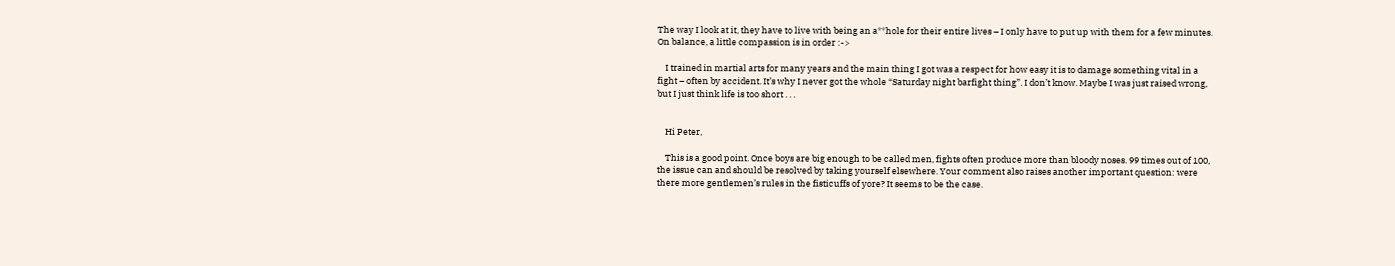The way I look at it, they have to live with being an a**hole for their entire lives – I only have to put up with them for a few minutes. On balance, a little compassion is in order :->

    I trained in martial arts for many years and the main thing I got was a respect for how easy it is to damage something vital in a fight – often by accident. It’s why I never got the whole “Saturday night barfight thing”. I don’t know. Maybe I was just raised wrong, but I just think life is too short . . .


    Hi Peter,

    This is a good point. Once boys are big enough to be called men, fights often produce more than bloody noses. 99 times out of 100, the issue can and should be resolved by taking yourself elsewhere. Your comment also raises another important question: were there more gentlemen’s rules in the fisticuffs of yore? It seems to be the case.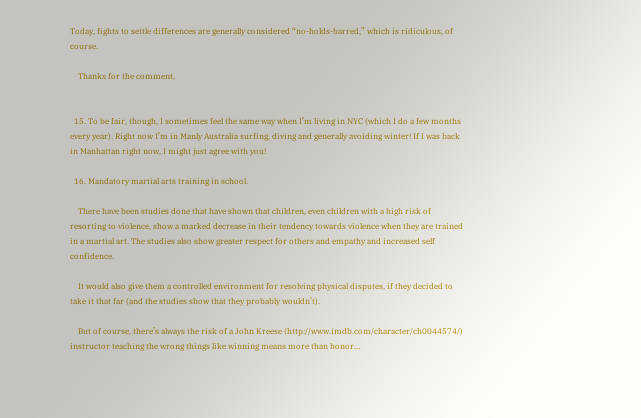Today, fights to settle differences are generally considered “no-holds-barred,” which is ridiculous, of course.

    Thanks for the comment,


  15. To be fair, though, I sometimes feel the same way when I’m living in NYC (which I do a few months every year). Right now I’m in Manly Australia surfing, diving and generally avoiding winter! If I was back in Manhattan right now, I might just agree with you!

  16. Mandatory martial arts training in school.

    There have been studies done that have shown that children, even children with a high risk of resorting to violence, show a marked decrease in their tendency towards violence when they are trained in a martial art. The studies also show greater respect for others and empathy and increased self confidence.

    It would also give them a controlled environment for resolving physical disputes, if they decided to take it that far (and the studies show that they probably wouldn’t).

    But of course, there’s always the risk of a John Kreese (http://www.imdb.com/character/ch0044574/) instructor teaching the wrong things like winning means more than honor…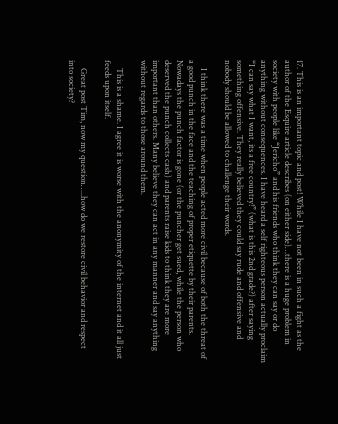17. This is an important topic and post! While I have not been in such a fight as the author of the Esquire article describes (on either side)…there is a huge problem in society with people like “Jericho” and his friends who think they can say or do anything without consequences. I have heard a self righteous person actually proclaim “I can say what I want, its a free country!” (what is this 2nd grade?) after saying something offensive. They really believed they could say rude and offensive and nobody should be allowed to challenge their words.

    I think there was a time when people acted more civil because of both the threat of a good punch in the face and the teaching of proper etiquette by their parents. Nowadays the punch factor is gone (or the puncher get sued, while the person who deserved the punch collects cash) and parents raise kids to think they are more important than others. Many believe they can act in any manner and say anything without regards to those around them.

    This is a shame. I agree it is worse with the anonymity of the internet and it all just feeds upon itself.

    Great post Tim, now my question…..how do we restore civil behavior and respect into society?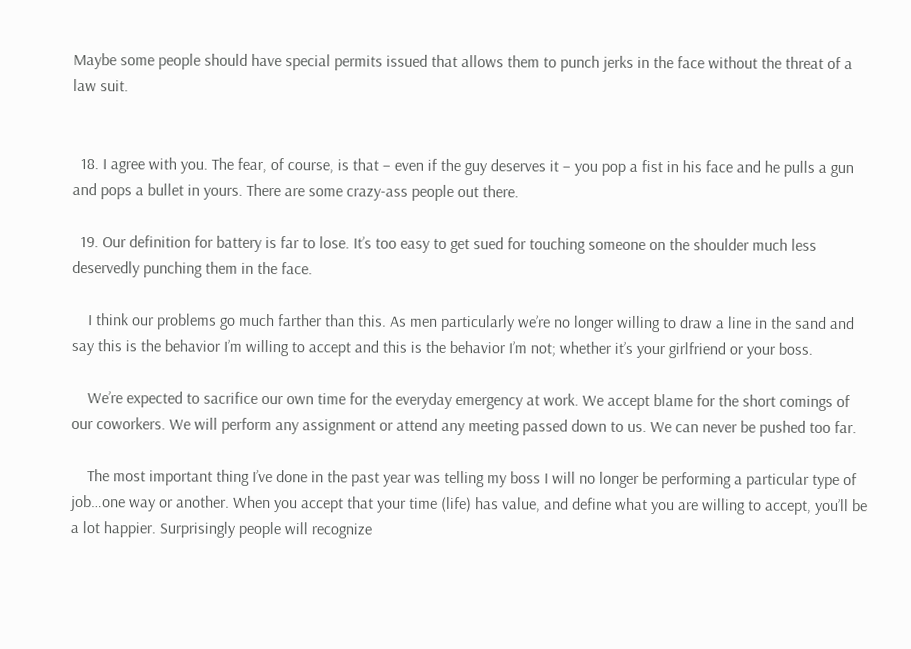Maybe some people should have special permits issued that allows them to punch jerks in the face without the threat of a law suit.


  18. I agree with you. The fear, of course, is that – even if the guy deserves it – you pop a fist in his face and he pulls a gun and pops a bullet in yours. There are some crazy-ass people out there.

  19. Our definition for battery is far to lose. It’s too easy to get sued for touching someone on the shoulder much less deservedly punching them in the face.

    I think our problems go much farther than this. As men particularly we’re no longer willing to draw a line in the sand and say this is the behavior I’m willing to accept and this is the behavior I’m not; whether it’s your girlfriend or your boss.

    We’re expected to sacrifice our own time for the everyday emergency at work. We accept blame for the short comings of our coworkers. We will perform any assignment or attend any meeting passed down to us. We can never be pushed too far.

    The most important thing I’ve done in the past year was telling my boss I will no longer be performing a particular type of job…one way or another. When you accept that your time (life) has value, and define what you are willing to accept, you’ll be a lot happier. Surprisingly people will recognize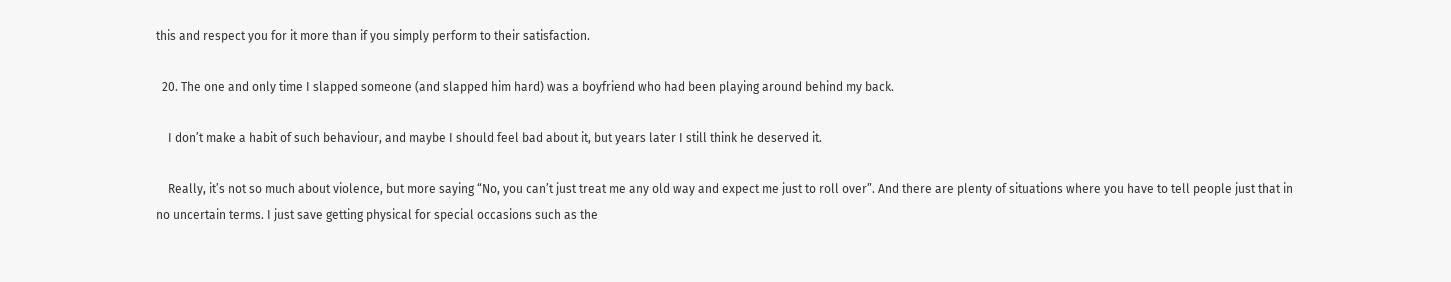this and respect you for it more than if you simply perform to their satisfaction.

  20. The one and only time I slapped someone (and slapped him hard) was a boyfriend who had been playing around behind my back.

    I don’t make a habit of such behaviour, and maybe I should feel bad about it, but years later I still think he deserved it.

    Really, it’s not so much about violence, but more saying “No, you can’t just treat me any old way and expect me just to roll over”. And there are plenty of situations where you have to tell people just that in no uncertain terms. I just save getting physical for special occasions such as the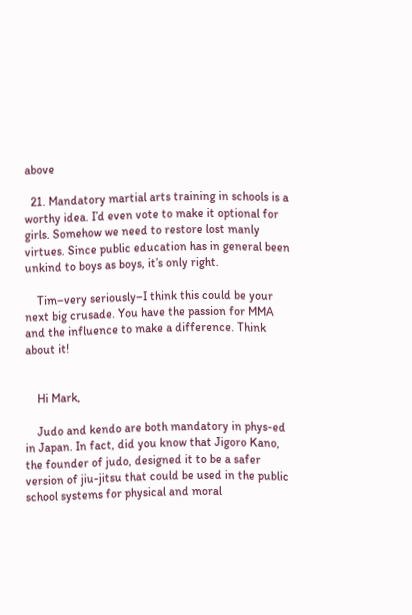above

  21. Mandatory martial arts training in schools is a worthy idea. I’d even vote to make it optional for girls. Somehow we need to restore lost manly virtues. Since public education has in general been unkind to boys as boys, it’s only right.

    Tim–very seriously–I think this could be your next big crusade. You have the passion for MMA and the influence to make a difference. Think about it!


    Hi Mark,

    Judo and kendo are both mandatory in phys-ed in Japan. In fact, did you know that Jigoro Kano, the founder of judo, designed it to be a safer version of jiu-jitsu that could be used in the public school systems for physical and moral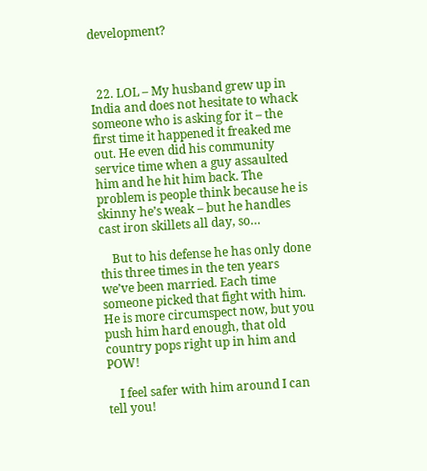development?



  22. LOL – My husband grew up in India and does not hesitate to whack someone who is asking for it – the first time it happened it freaked me out. He even did his community service time when a guy assaulted him and he hit him back. The problem is people think because he is skinny he’s weak – but he handles cast iron skillets all day, so…

    But to his defense he has only done this three times in the ten years we’ve been married. Each time someone picked that fight with him. He is more circumspect now, but you push him hard enough, that old country pops right up in him and POW!

    I feel safer with him around I can tell you!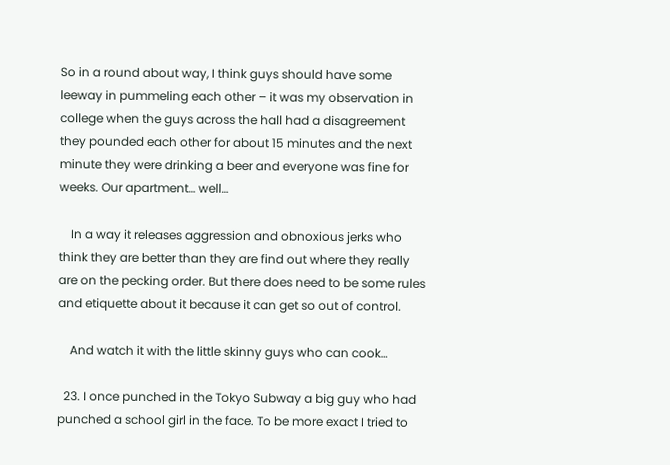So in a round about way, I think guys should have some leeway in pummeling each other – it was my observation in college when the guys across the hall had a disagreement they pounded each other for about 15 minutes and the next minute they were drinking a beer and everyone was fine for weeks. Our apartment… well…

    In a way it releases aggression and obnoxious jerks who think they are better than they are find out where they really are on the pecking order. But there does need to be some rules and etiquette about it because it can get so out of control.

    And watch it with the little skinny guys who can cook…

  23. I once punched in the Tokyo Subway a big guy who had punched a school girl in the face. To be more exact I tried to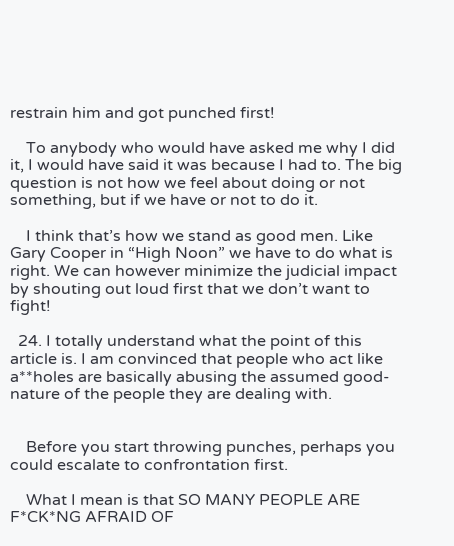restrain him and got punched first!

    To anybody who would have asked me why I did it, I would have said it was because I had to. The big question is not how we feel about doing or not something, but if we have or not to do it.

    I think that’s how we stand as good men. Like Gary Cooper in “High Noon” we have to do what is right. We can however minimize the judicial impact by shouting out loud first that we don’t want to fight!

  24. I totally understand what the point of this article is. I am convinced that people who act like a**holes are basically abusing the assumed good-nature of the people they are dealing with.


    Before you start throwing punches, perhaps you could escalate to confrontation first.

    What I mean is that SO MANY PEOPLE ARE F*CK*NG AFRAID OF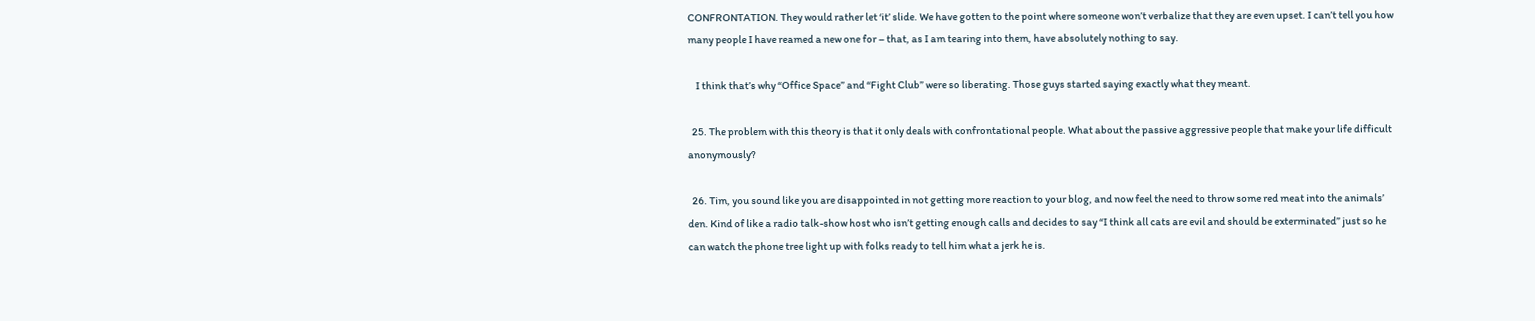CONFRONTATION. They would rather let ‘it’ slide. We have gotten to the point where someone won’t verbalize that they are even upset. I can’t tell you how many people I have reamed a new one for – that, as I am tearing into them, have absolutely nothing to say.

    I think that’s why “Office Space” and “Fight Club” were so liberating. Those guys started saying exactly what they meant.

  25. The problem with this theory is that it only deals with confrontational people. What about the passive aggressive people that make your life difficult anonymously?

  26. Tim, you sound like you are disappointed in not getting more reaction to your blog, and now feel the need to throw some red meat into the animals’ den. Kind of like a radio talk-show host who isn’t getting enough calls and decides to say “I think all cats are evil and should be exterminated” just so he can watch the phone tree light up with folks ready to tell him what a jerk he is.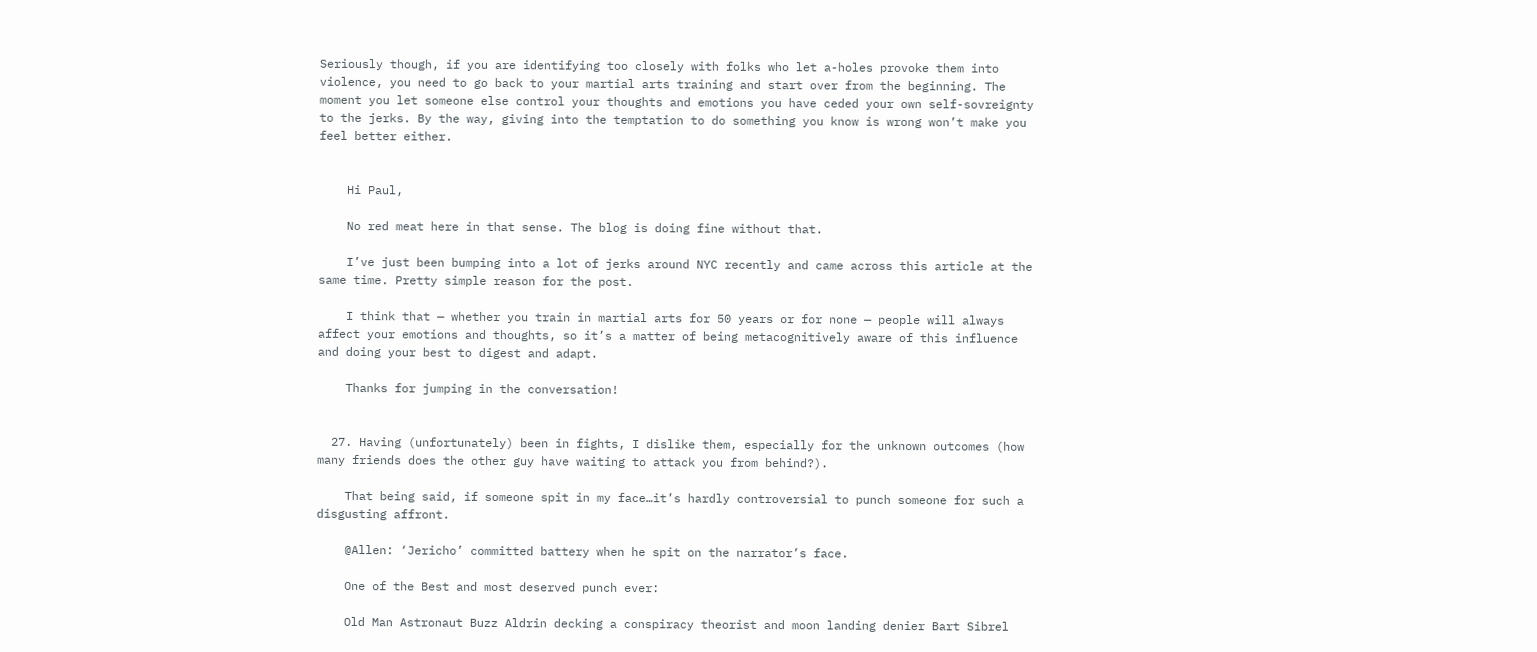Seriously though, if you are identifying too closely with folks who let a-holes provoke them into violence, you need to go back to your martial arts training and start over from the beginning. The moment you let someone else control your thoughts and emotions you have ceded your own self-sovreignty to the jerks. By the way, giving into the temptation to do something you know is wrong won’t make you feel better either.


    Hi Paul,

    No red meat here in that sense. The blog is doing fine without that.

    I’ve just been bumping into a lot of jerks around NYC recently and came across this article at the same time. Pretty simple reason for the post.

    I think that — whether you train in martial arts for 50 years or for none — people will always affect your emotions and thoughts, so it’s a matter of being metacognitively aware of this influence and doing your best to digest and adapt.

    Thanks for jumping in the conversation!


  27. Having (unfortunately) been in fights, I dislike them, especially for the unknown outcomes (how many friends does the other guy have waiting to attack you from behind?).

    That being said, if someone spit in my face…it’s hardly controversial to punch someone for such a disgusting affront.

    @Allen: ‘Jericho’ committed battery when he spit on the narrator’s face.

    One of the Best and most deserved punch ever:

    Old Man Astronaut Buzz Aldrin decking a conspiracy theorist and moon landing denier Bart Sibrel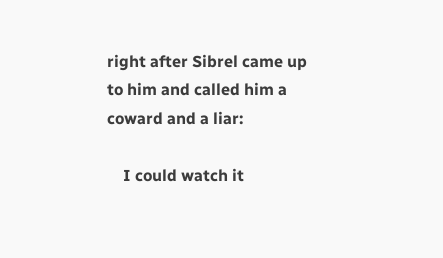right after Sibrel came up to him and called him a coward and a liar:

    I could watch it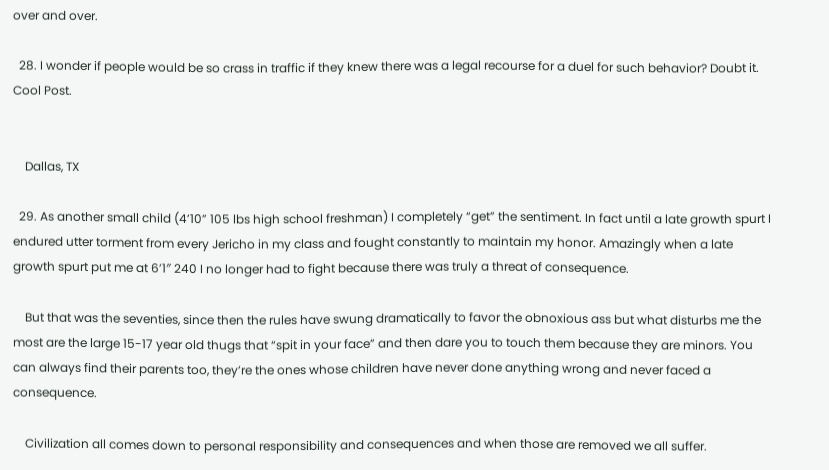over and over.

  28. I wonder if people would be so crass in traffic if they knew there was a legal recourse for a duel for such behavior? Doubt it. Cool Post.


    Dallas, TX

  29. As another small child (4’10” 105 lbs high school freshman) I completely “get” the sentiment. In fact until a late growth spurt I endured utter torment from every Jericho in my class and fought constantly to maintain my honor. Amazingly when a late growth spurt put me at 6’1″ 240 I no longer had to fight because there was truly a threat of consequence.

    But that was the seventies, since then the rules have swung dramatically to favor the obnoxious ass but what disturbs me the most are the large 15-17 year old thugs that “spit in your face” and then dare you to touch them because they are minors. You can always find their parents too, they’re the ones whose children have never done anything wrong and never faced a consequence.

    Civilization all comes down to personal responsibility and consequences and when those are removed we all suffer.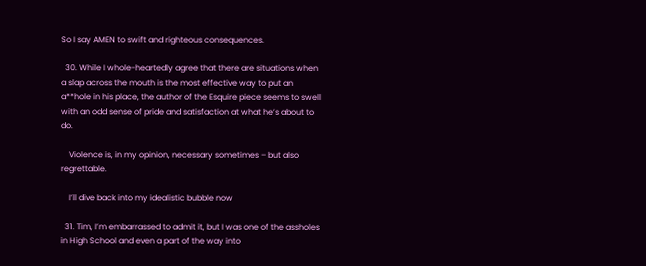So I say AMEN to swift and righteous consequences.

  30. While I whole-heartedly agree that there are situations when a slap across the mouth is the most effective way to put an a**hole in his place, the author of the Esquire piece seems to swell with an odd sense of pride and satisfaction at what he’s about to do.

    Violence is, in my opinion, necessary sometimes – but also regrettable.

    I’ll dive back into my idealistic bubble now

  31. Tim, I’m embarrassed to admit it, but I was one of the assholes in High School and even a part of the way into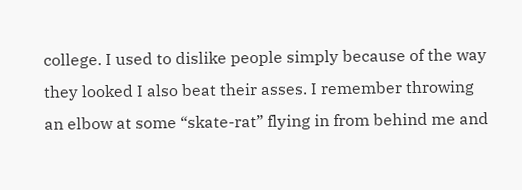college. I used to dislike people simply because of the way they looked I also beat their asses. I remember throwing an elbow at some “skate-rat” flying in from behind me and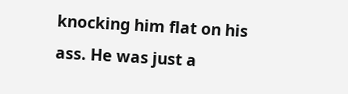knocking him flat on his ass. He was just a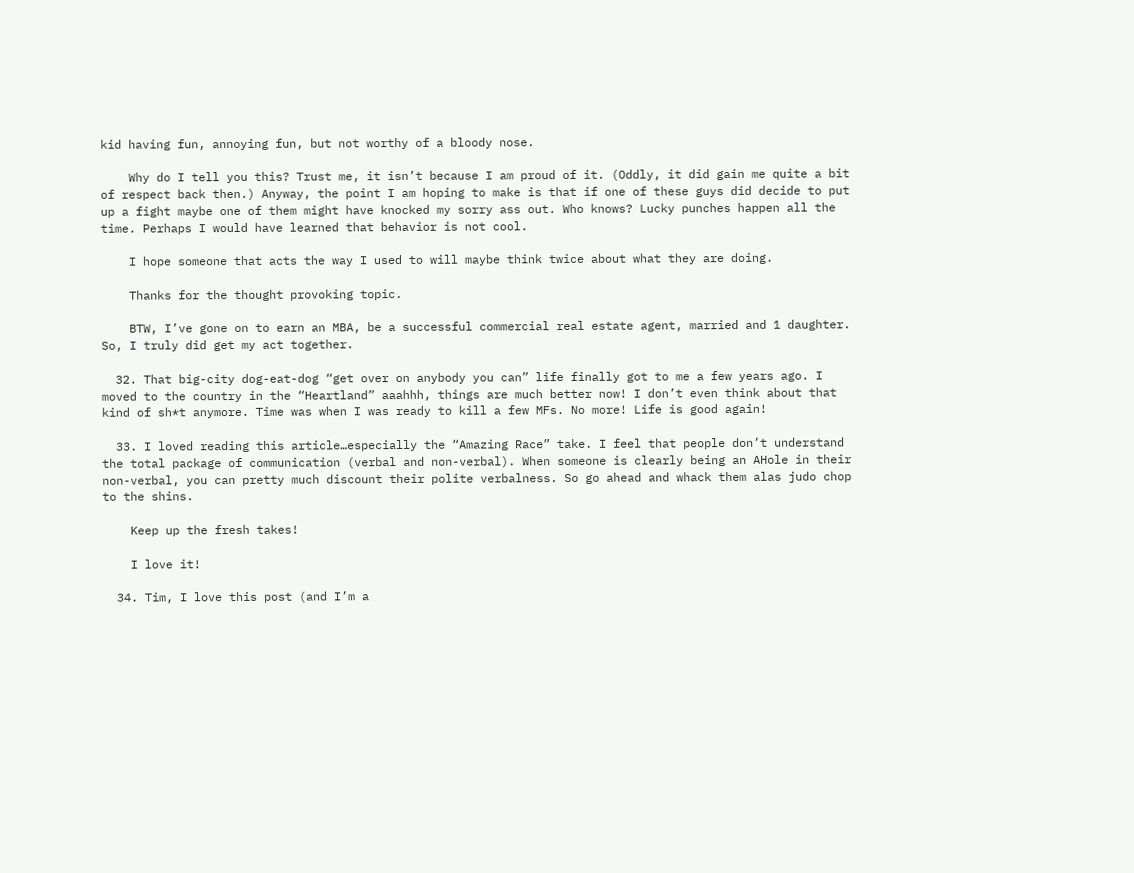kid having fun, annoying fun, but not worthy of a bloody nose.

    Why do I tell you this? Trust me, it isn’t because I am proud of it. (Oddly, it did gain me quite a bit of respect back then.) Anyway, the point I am hoping to make is that if one of these guys did decide to put up a fight maybe one of them might have knocked my sorry ass out. Who knows? Lucky punches happen all the time. Perhaps I would have learned that behavior is not cool.

    I hope someone that acts the way I used to will maybe think twice about what they are doing.

    Thanks for the thought provoking topic.

    BTW, I’ve gone on to earn an MBA, be a successful commercial real estate agent, married and 1 daughter. So, I truly did get my act together.

  32. That big-city dog-eat-dog “get over on anybody you can” life finally got to me a few years ago. I moved to the country in the “Heartland” aaahhh, things are much better now! I don’t even think about that kind of sh*t anymore. Time was when I was ready to kill a few MFs. No more! Life is good again!

  33. I loved reading this article…especially the “Amazing Race” take. I feel that people don’t understand the total package of communication (verbal and non-verbal). When someone is clearly being an AHole in their non-verbal, you can pretty much discount their polite verbalness. So go ahead and whack them alas judo chop to the shins.

    Keep up the fresh takes!

    I love it!

  34. Tim, I love this post (and I’m a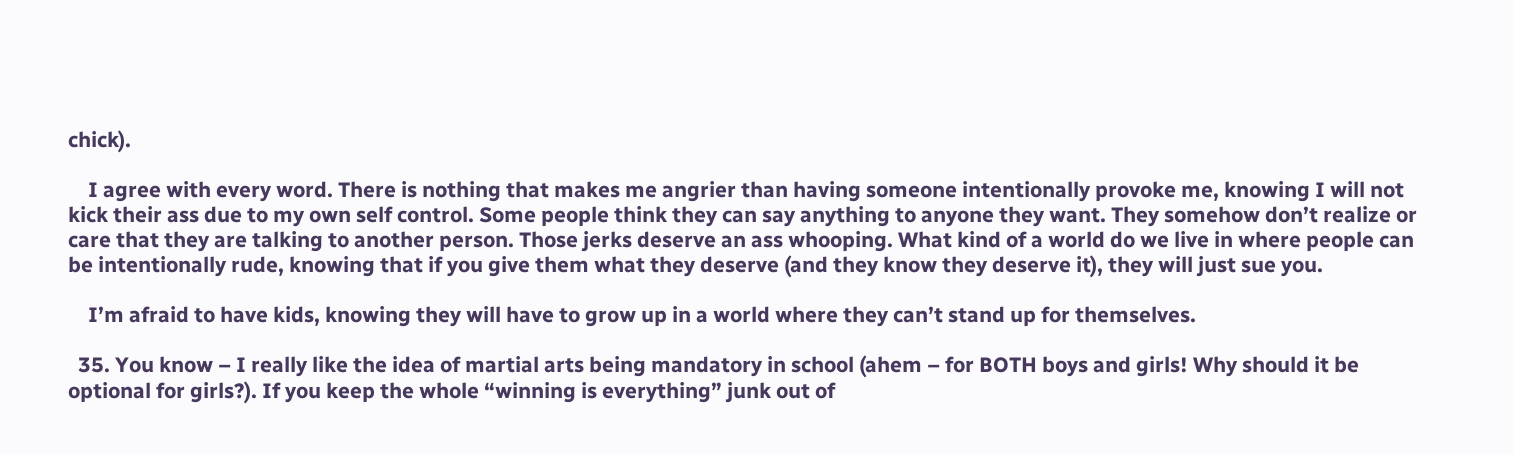chick).

    I agree with every word. There is nothing that makes me angrier than having someone intentionally provoke me, knowing I will not kick their ass due to my own self control. Some people think they can say anything to anyone they want. They somehow don’t realize or care that they are talking to another person. Those jerks deserve an ass whooping. What kind of a world do we live in where people can be intentionally rude, knowing that if you give them what they deserve (and they know they deserve it), they will just sue you.

    I’m afraid to have kids, knowing they will have to grow up in a world where they can’t stand up for themselves.

  35. You know – I really like the idea of martial arts being mandatory in school (ahem – for BOTH boys and girls! Why should it be optional for girls?). If you keep the whole “winning is everything” junk out of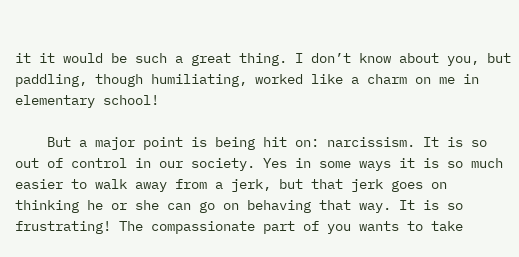it it would be such a great thing. I don’t know about you, but paddling, though humiliating, worked like a charm on me in elementary school!

    But a major point is being hit on: narcissism. It is so out of control in our society. Yes in some ways it is so much easier to walk away from a jerk, but that jerk goes on thinking he or she can go on behaving that way. It is so frustrating! The compassionate part of you wants to take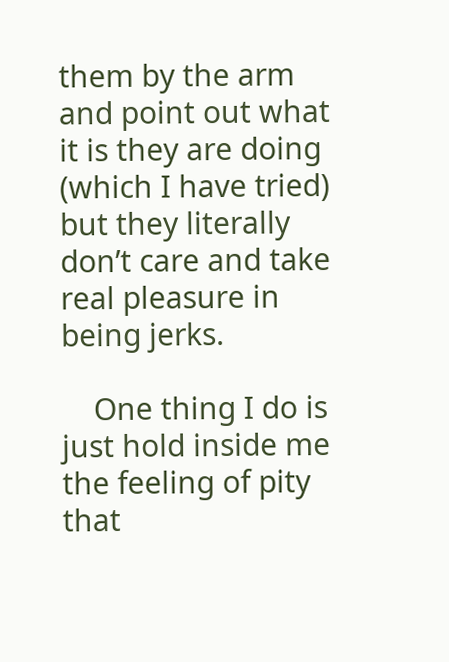them by the arm and point out what it is they are doing (which I have tried) but they literally don’t care and take real pleasure in being jerks.

    One thing I do is just hold inside me the feeling of pity that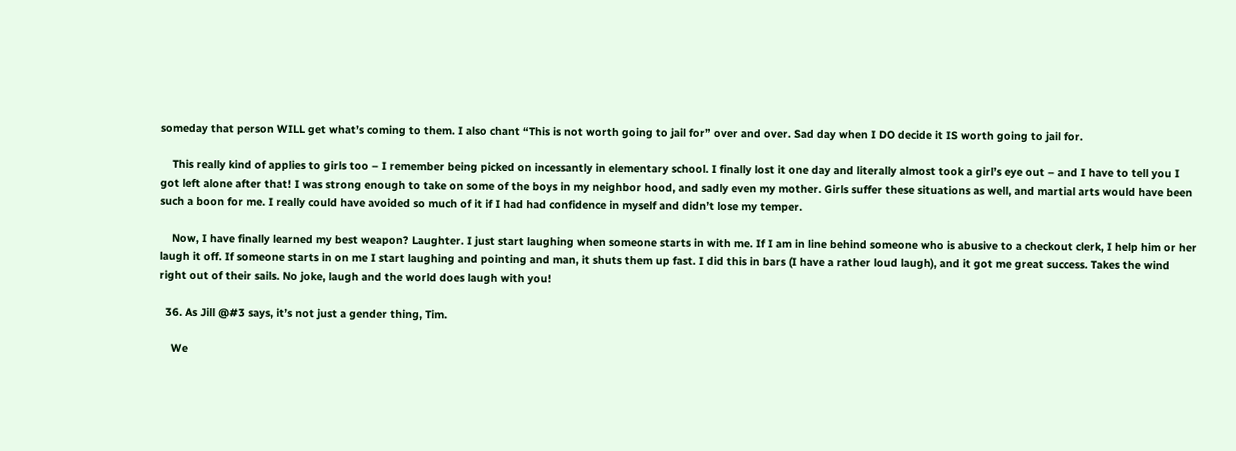someday that person WILL get what’s coming to them. I also chant “This is not worth going to jail for” over and over. Sad day when I DO decide it IS worth going to jail for.

    This really kind of applies to girls too – I remember being picked on incessantly in elementary school. I finally lost it one day and literally almost took a girl’s eye out – and I have to tell you I got left alone after that! I was strong enough to take on some of the boys in my neighbor hood, and sadly even my mother. Girls suffer these situations as well, and martial arts would have been such a boon for me. I really could have avoided so much of it if I had had confidence in myself and didn’t lose my temper.

    Now, I have finally learned my best weapon? Laughter. I just start laughing when someone starts in with me. If I am in line behind someone who is abusive to a checkout clerk, I help him or her laugh it off. If someone starts in on me I start laughing and pointing and man, it shuts them up fast. I did this in bars (I have a rather loud laugh), and it got me great success. Takes the wind right out of their sails. No joke, laugh and the world does laugh with you!

  36. As Jill @#3 says, it’s not just a gender thing, Tim.

    We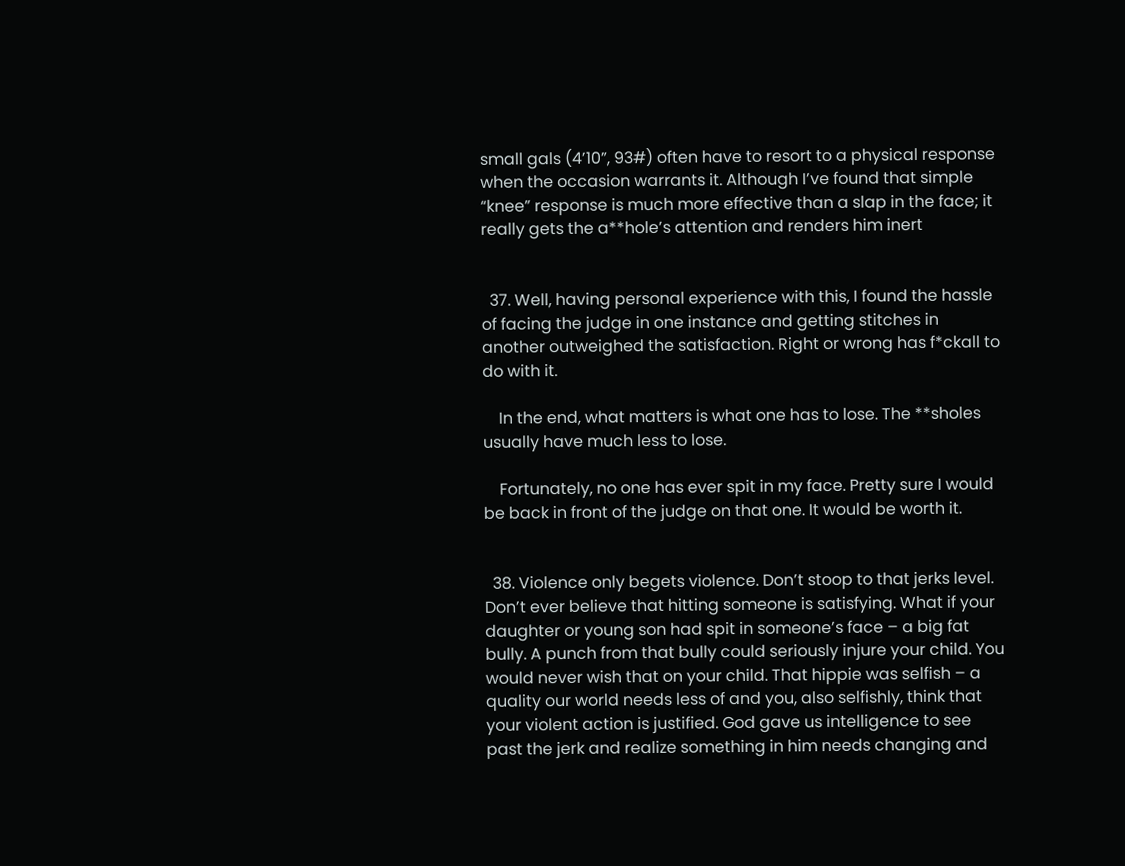small gals (4’10”, 93#) often have to resort to a physical response when the occasion warrants it. Although I’ve found that simple “knee” response is much more effective than a slap in the face; it really gets the a**hole’s attention and renders him inert


  37. Well, having personal experience with this, I found the hassle of facing the judge in one instance and getting stitches in another outweighed the satisfaction. Right or wrong has f*ckall to do with it.

    In the end, what matters is what one has to lose. The **sholes usually have much less to lose.

    Fortunately, no one has ever spit in my face. Pretty sure I would be back in front of the judge on that one. It would be worth it.


  38. Violence only begets violence. Don’t stoop to that jerks level. Don’t ever believe that hitting someone is satisfying. What if your daughter or young son had spit in someone’s face – a big fat bully. A punch from that bully could seriously injure your child. You would never wish that on your child. That hippie was selfish – a quality our world needs less of and you, also selfishly, think that your violent action is justified. God gave us intelligence to see past the jerk and realize something in him needs changing and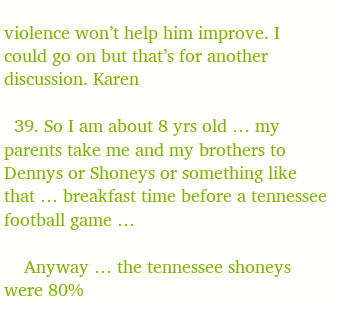violence won’t help him improve. I could go on but that’s for another discussion. Karen

  39. So I am about 8 yrs old … my parents take me and my brothers to Dennys or Shoneys or something like that … breakfast time before a tennessee football game …

    Anyway … the tennessee shoneys were 80%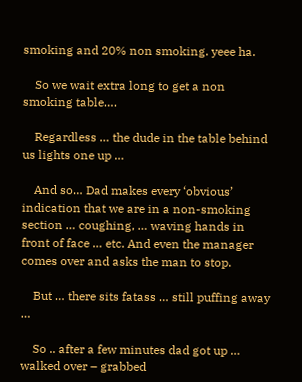smoking and 20% non smoking. yeee ha.

    So we wait extra long to get a non smoking table….

    Regardless … the dude in the table behind us lights one up …

    And so… Dad makes every ‘obvious’ indication that we are in a non-smoking section … coughing, … waving hands in front of face … etc. And even the manager comes over and asks the man to stop.

    But … there sits fatass … still puffing away …

    So .. after a few minutes dad got up … walked over – grabbed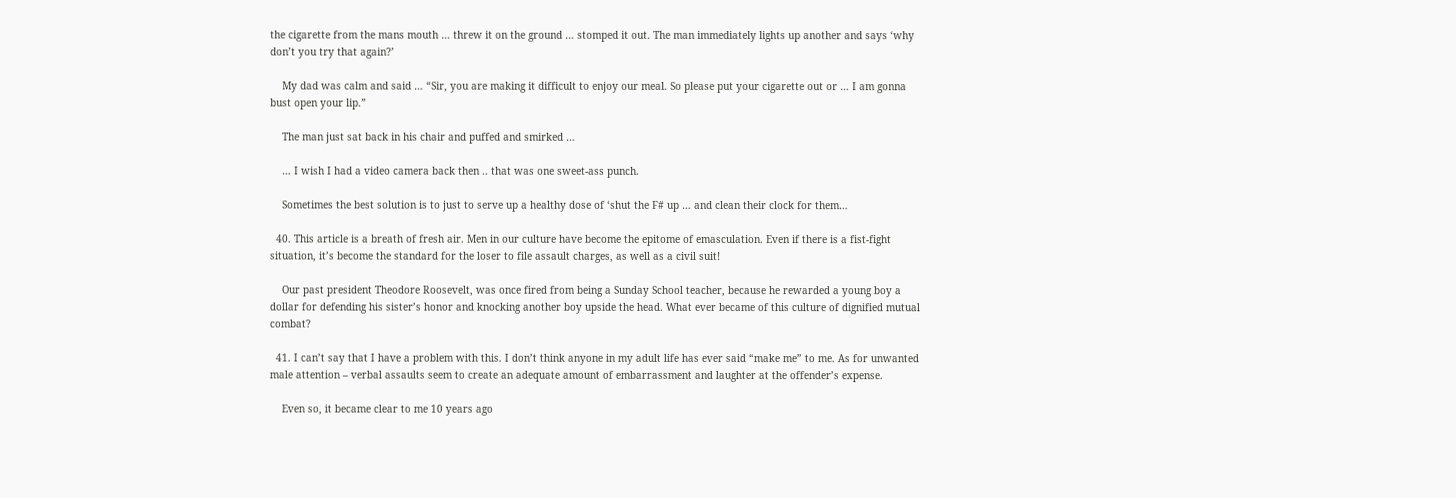the cigarette from the mans mouth … threw it on the ground … stomped it out. The man immediately lights up another and says ‘why don’t you try that again?’

    My dad was calm and said … “Sir, you are making it difficult to enjoy our meal. So please put your cigarette out or … I am gonna bust open your lip.”

    The man just sat back in his chair and puffed and smirked …

    … I wish I had a video camera back then .. that was one sweet-ass punch.

    Sometimes the best solution is to just to serve up a healthy dose of ‘shut the F# up … and clean their clock for them…

  40. This article is a breath of fresh air. Men in our culture have become the epitome of emasculation. Even if there is a fist-fight situation, it’s become the standard for the loser to file assault charges, as well as a civil suit!

    Our past president Theodore Roosevelt, was once fired from being a Sunday School teacher, because he rewarded a young boy a dollar for defending his sister’s honor and knocking another boy upside the head. What ever became of this culture of dignified mutual combat?

  41. I can’t say that I have a problem with this. I don’t think anyone in my adult life has ever said “make me” to me. As for unwanted male attention – verbal assaults seem to create an adequate amount of embarrassment and laughter at the offender’s expense.

    Even so, it became clear to me 10 years ago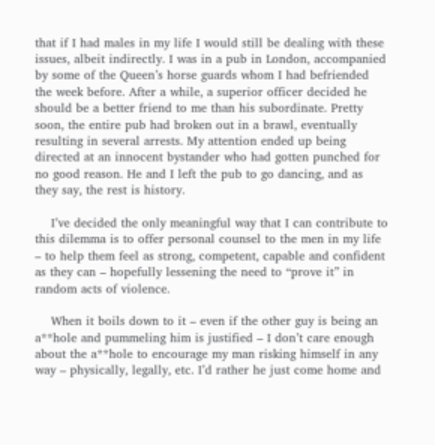that if I had males in my life I would still be dealing with these issues, albeit indirectly. I was in a pub in London, accompanied by some of the Queen’s horse guards whom I had befriended the week before. After a while, a superior officer decided he should be a better friend to me than his subordinate. Pretty soon, the entire pub had broken out in a brawl, eventually resulting in several arrests. My attention ended up being directed at an innocent bystander who had gotten punched for no good reason. He and I left the pub to go dancing, and as they say, the rest is history.

    I’ve decided the only meaningful way that I can contribute to this dilemma is to offer personal counsel to the men in my life – to help them feel as strong, competent, capable and confident as they can – hopefully lessening the need to “prove it” in random acts of violence.

    When it boils down to it – even if the other guy is being an a**hole and pummeling him is justified – I don’t care enough about the a**hole to encourage my man risking himself in any way – physically, legally, etc. I’d rather he just come home and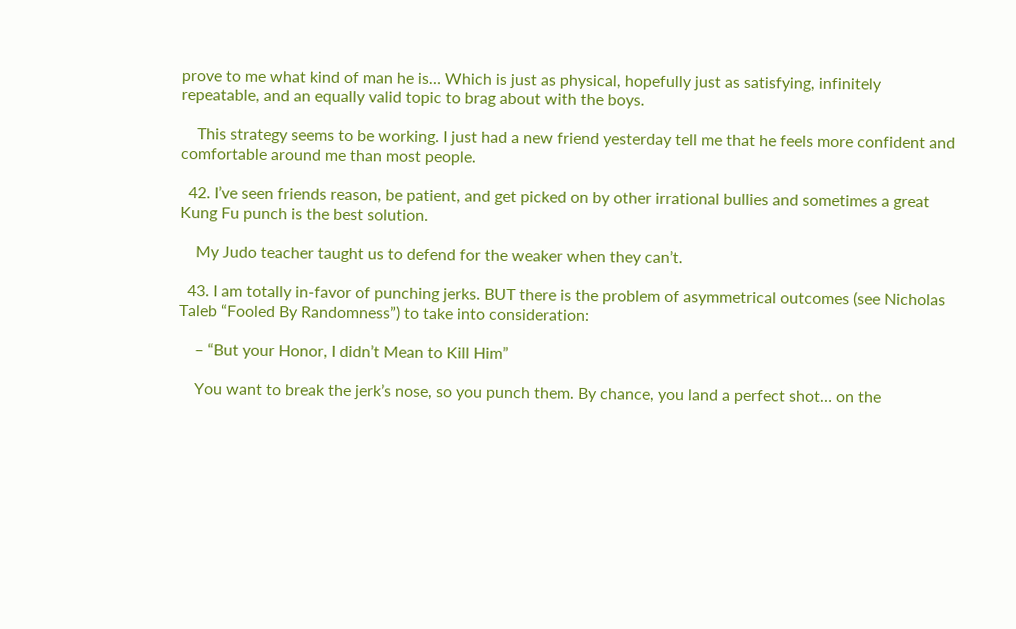prove to me what kind of man he is… Which is just as physical, hopefully just as satisfying, infinitely repeatable, and an equally valid topic to brag about with the boys.

    This strategy seems to be working. I just had a new friend yesterday tell me that he feels more confident and comfortable around me than most people.

  42. I’ve seen friends reason, be patient, and get picked on by other irrational bullies and sometimes a great Kung Fu punch is the best solution.

    My Judo teacher taught us to defend for the weaker when they can’t.

  43. I am totally in-favor of punching jerks. BUT there is the problem of asymmetrical outcomes (see Nicholas Taleb “Fooled By Randomness”) to take into consideration:

    – “But your Honor, I didn’t Mean to Kill Him”

    You want to break the jerk’s nose, so you punch them. By chance, you land a perfect shot… on the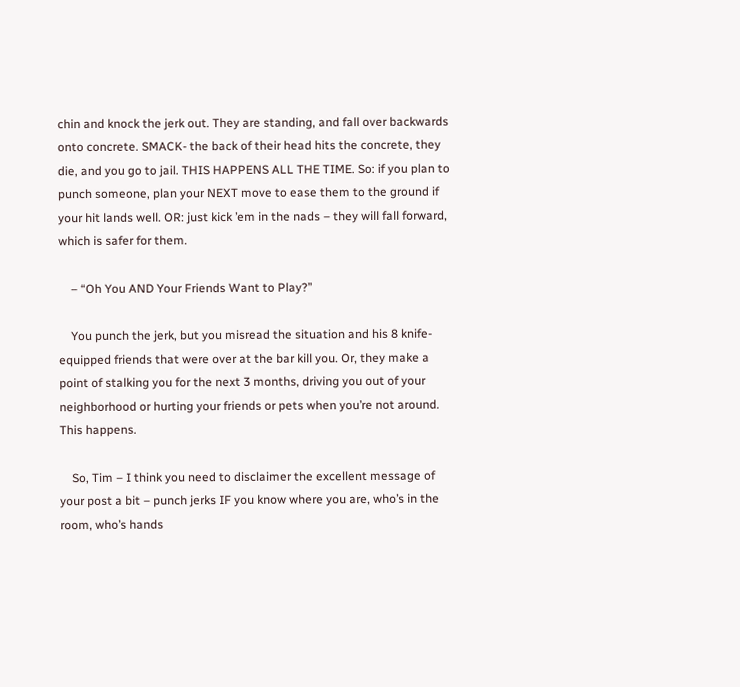chin and knock the jerk out. They are standing, and fall over backwards onto concrete. SMACK- the back of their head hits the concrete, they die, and you go to jail. THIS HAPPENS ALL THE TIME. So: if you plan to punch someone, plan your NEXT move to ease them to the ground if your hit lands well. OR: just kick ’em in the nads – they will fall forward, which is safer for them.

    – “Oh You AND Your Friends Want to Play?”

    You punch the jerk, but you misread the situation and his 8 knife-equipped friends that were over at the bar kill you. Or, they make a point of stalking you for the next 3 months, driving you out of your neighborhood or hurting your friends or pets when you’re not around. This happens.

    So, Tim – I think you need to disclaimer the excellent message of your post a bit – punch jerks IF you know where you are, who’s in the room, who’s hands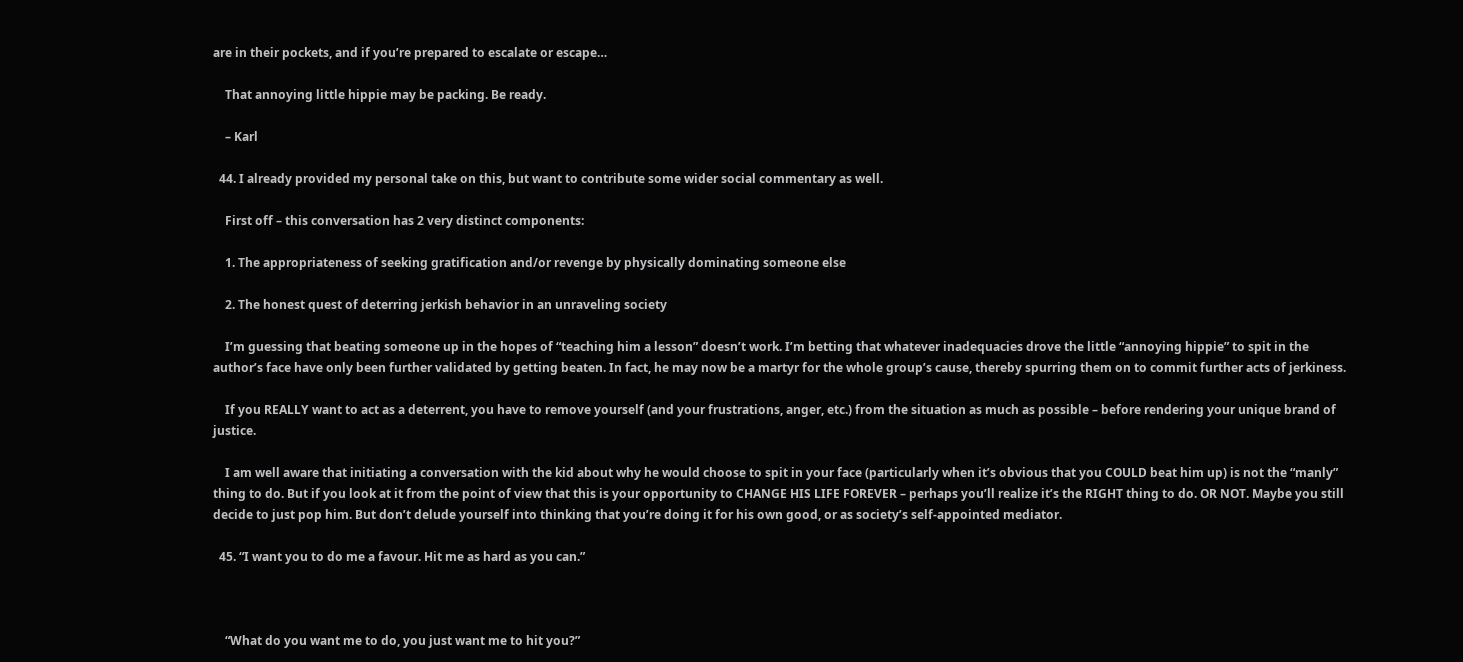are in their pockets, and if you’re prepared to escalate or escape…

    That annoying little hippie may be packing. Be ready.

    – Karl

  44. I already provided my personal take on this, but want to contribute some wider social commentary as well.

    First off – this conversation has 2 very distinct components:

    1. The appropriateness of seeking gratification and/or revenge by physically dominating someone else

    2. The honest quest of deterring jerkish behavior in an unraveling society

    I’m guessing that beating someone up in the hopes of “teaching him a lesson” doesn’t work. I’m betting that whatever inadequacies drove the little “annoying hippie” to spit in the author’s face have only been further validated by getting beaten. In fact, he may now be a martyr for the whole group’s cause, thereby spurring them on to commit further acts of jerkiness.

    If you REALLY want to act as a deterrent, you have to remove yourself (and your frustrations, anger, etc.) from the situation as much as possible – before rendering your unique brand of justice.

    I am well aware that initiating a conversation with the kid about why he would choose to spit in your face (particularly when it’s obvious that you COULD beat him up) is not the “manly” thing to do. But if you look at it from the point of view that this is your opportunity to CHANGE HIS LIFE FOREVER – perhaps you’ll realize it’s the RIGHT thing to do. OR NOT. Maybe you still decide to just pop him. But don’t delude yourself into thinking that you’re doing it for his own good, or as society’s self-appointed mediator.

  45. “I want you to do me a favour. Hit me as hard as you can.”



    “What do you want me to do, you just want me to hit you?”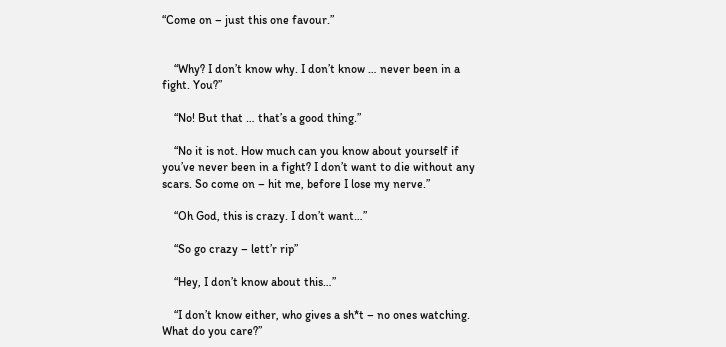“Come on – just this one favour.”


    “Why? I don’t know why. I don’t know … never been in a fight. You?”

    “No! But that … that’s a good thing.”

    “No it is not. How much can you know about yourself if you’ve never been in a fight? I don’t want to die without any scars. So come on – hit me, before I lose my nerve.”

    “Oh God, this is crazy. I don’t want…”

    “So go crazy – lett’r rip”

    “Hey, I don’t know about this…”

    “I don’t know either, who gives a sh*t – no ones watching. What do you care?”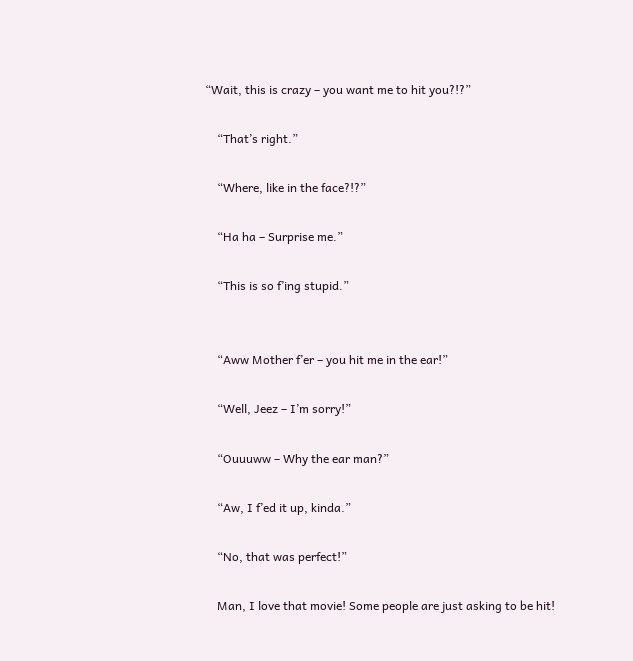“Wait, this is crazy – you want me to hit you?!?”

    “That’s right.”

    “Where, like in the face?!?”

    “Ha ha – Surprise me.”

    “This is so f’ing stupid.”


    “Aww Mother f’er – you hit me in the ear!”

    “Well, Jeez – I’m sorry!”

    “Ouuuww – Why the ear man?”

    “Aw, I f’ed it up, kinda.”

    “No, that was perfect!”

    Man, I love that movie! Some people are just asking to be hit!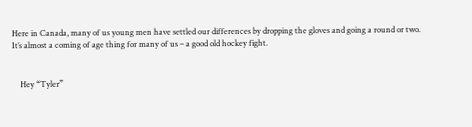Here in Canada, many of us young men have settled our differences by dropping the gloves and going a round or two. It’s almost a coming of age thing for many of us – a good old hockey fight.


    Hey “Tyler”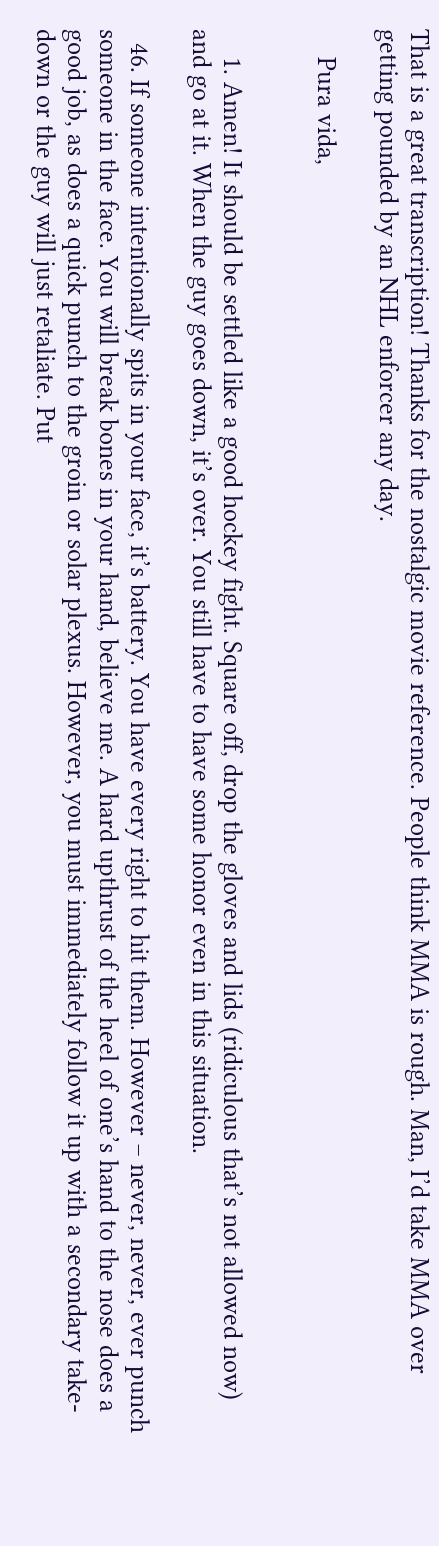That is a great transcription! Thanks for the nostalgic movie reference. People think MMA is rough. Man, I’d take MMA over getting pounded by an NHL enforcer any day.

    Pura vida,


    1. Amen! It should be settled like a good hockey fight. Square off, drop the gloves and lids (ridiculous that’s not allowed now) and go at it. When the guy goes down, it’s over. You still have to have some honor even in this situation.

  46. If someone intentionally spits in your face, it’s battery. You have every right to hit them. However – never, never, ever punch someone in the face. You will break bones in your hand, believe me. A hard upthrust of the heel of one’s hand to the nose does a good job, as does a quick punch to the groin or solar plexus. However, you must immediately follow it up with a secondary take-down or the guy will just retaliate. Put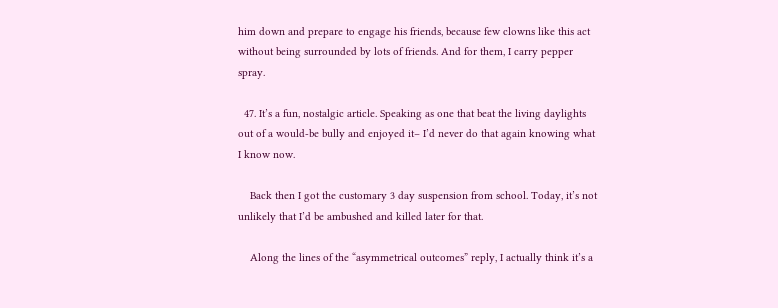him down and prepare to engage his friends, because few clowns like this act without being surrounded by lots of friends. And for them, I carry pepper spray.

  47. It’s a fun, nostalgic article. Speaking as one that beat the living daylights out of a would-be bully and enjoyed it– I’d never do that again knowing what I know now.

    Back then I got the customary 3 day suspension from school. Today, it’s not unlikely that I’d be ambushed and killed later for that.

    Along the lines of the “asymmetrical outcomes” reply, I actually think it’s a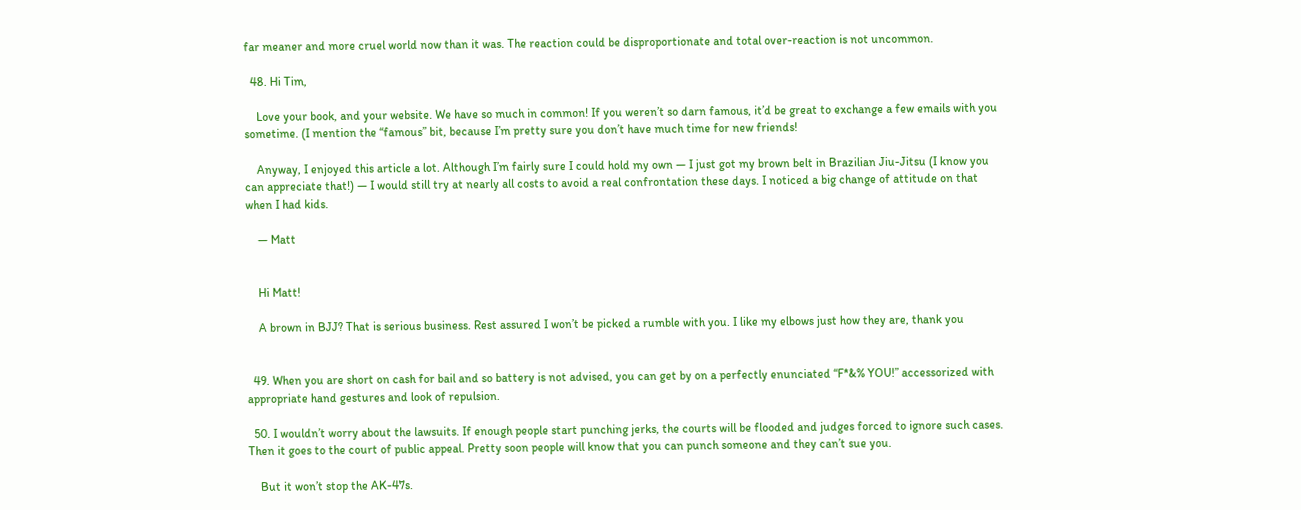far meaner and more cruel world now than it was. The reaction could be disproportionate and total over-reaction is not uncommon.

  48. Hi Tim,

    Love your book, and your website. We have so much in common! If you weren’t so darn famous, it’d be great to exchange a few emails with you sometime. (I mention the “famous” bit, because I’m pretty sure you don’t have much time for new friends!

    Anyway, I enjoyed this article a lot. Although I’m fairly sure I could hold my own — I just got my brown belt in Brazilian Jiu-Jitsu (I know you can appreciate that!) — I would still try at nearly all costs to avoid a real confrontation these days. I noticed a big change of attitude on that when I had kids.

    — Matt


    Hi Matt!

    A brown in BJJ? That is serious business. Rest assured I won’t be picked a rumble with you. I like my elbows just how they are, thank you


  49. When you are short on cash for bail and so battery is not advised, you can get by on a perfectly enunciated “F*&% YOU!” accessorized with appropriate hand gestures and look of repulsion.

  50. I wouldn’t worry about the lawsuits. If enough people start punching jerks, the courts will be flooded and judges forced to ignore such cases. Then it goes to the court of public appeal. Pretty soon people will know that you can punch someone and they can’t sue you.

    But it won’t stop the AK-47s.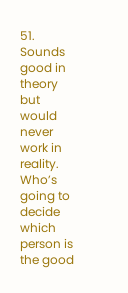51. Sounds good in theory but would never work in reality. Who’s going to decide which person is the good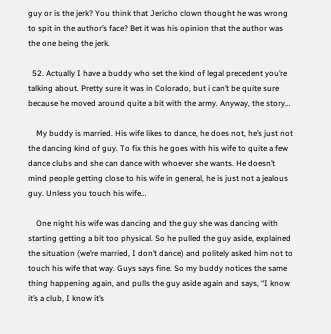guy or is the jerk? You think that Jericho clown thought he was wrong to spit in the author’s face? Bet it was his opinion that the author was the one being the jerk.

  52. Actually I have a buddy who set the kind of legal precedent you’re talking about. Pretty sure it was in Colorado, but i can’t be quite sure because he moved around quite a bit with the army. Anyway, the story…

    My buddy is married. His wife likes to dance, he does not, he’s just not the dancing kind of guy. To fix this he goes with his wife to quite a few dance clubs and she can dance with whoever she wants. He doesn’t mind people getting close to his wife in general, he is just not a jealous guy. Unless you touch his wife…

    One night his wife was dancing and the guy she was dancing with starting getting a bit too physical. So he pulled the guy aside, explained the situation (we’re married, I don’t dance) and politely asked him not to touch his wife that way. Guys says fine. So my buddy notices the same thing happening again, and pulls the guy aside again and says, “I know it’s a club, I know it’s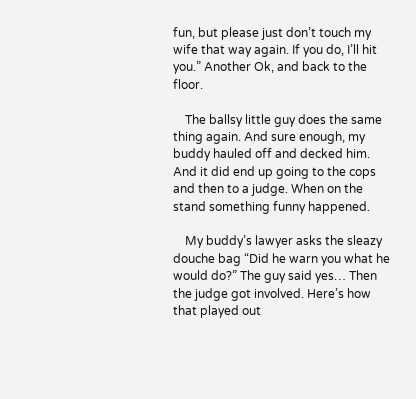fun, but please just don’t touch my wife that way again. If you do, I’ll hit you.” Another Ok, and back to the floor.

    The ballsy little guy does the same thing again. And sure enough, my buddy hauled off and decked him. And it did end up going to the cops and then to a judge. When on the stand something funny happened.

    My buddy’s lawyer asks the sleazy douche bag “Did he warn you what he would do?” The guy said yes… Then the judge got involved. Here’s how that played out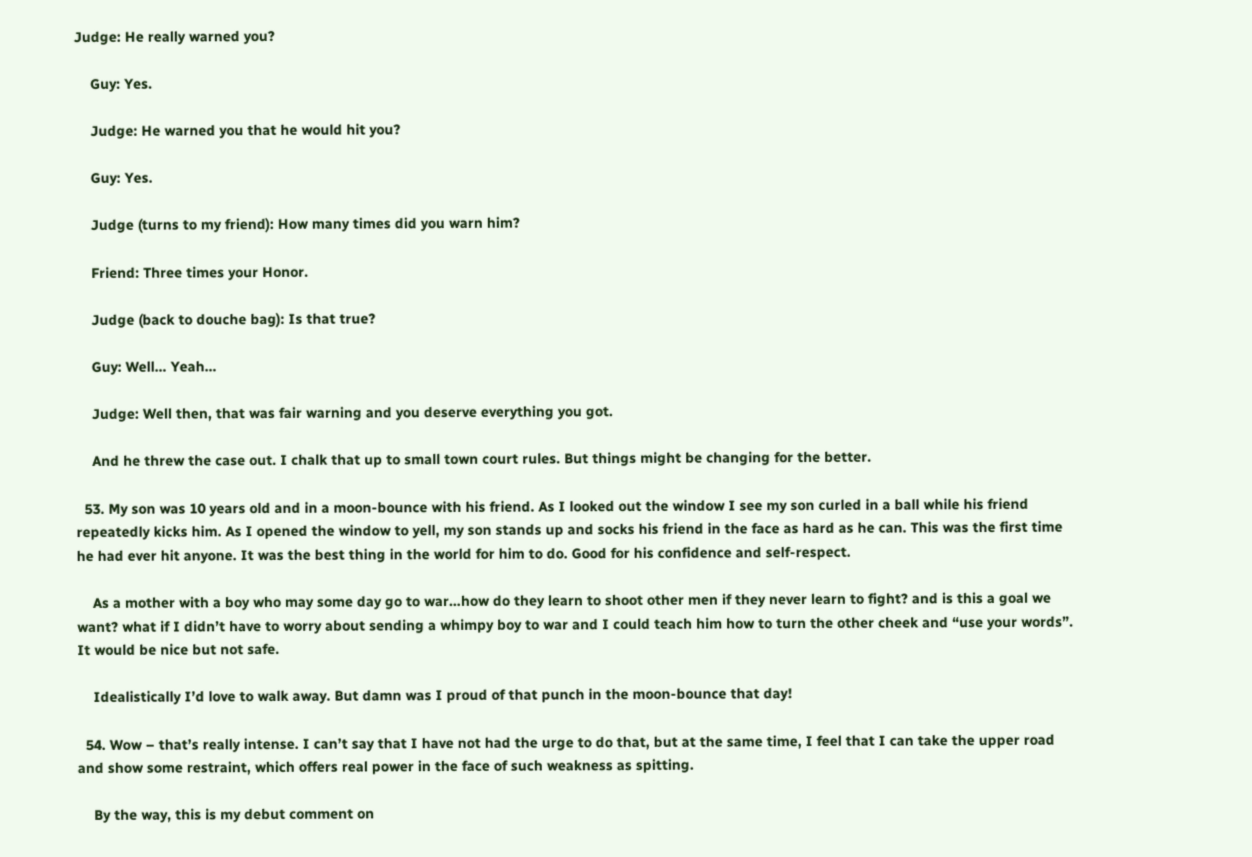Judge: He really warned you?

    Guy: Yes.

    Judge: He warned you that he would hit you?

    Guy: Yes.

    Judge (turns to my friend): How many times did you warn him?

    Friend: Three times your Honor.

    Judge (back to douche bag): Is that true?

    Guy: Well… Yeah…

    Judge: Well then, that was fair warning and you deserve everything you got.

    And he threw the case out. I chalk that up to small town court rules. But things might be changing for the better.

  53. My son was 10 years old and in a moon-bounce with his friend. As I looked out the window I see my son curled in a ball while his friend repeatedly kicks him. As I opened the window to yell, my son stands up and socks his friend in the face as hard as he can. This was the first time he had ever hit anyone. It was the best thing in the world for him to do. Good for his confidence and self-respect.

    As a mother with a boy who may some day go to war…how do they learn to shoot other men if they never learn to fight? and is this a goal we want? what if I didn’t have to worry about sending a whimpy boy to war and I could teach him how to turn the other cheek and “use your words”. It would be nice but not safe.

    Idealistically I’d love to walk away. But damn was I proud of that punch in the moon-bounce that day!

  54. Wow – that’s really intense. I can’t say that I have not had the urge to do that, but at the same time, I feel that I can take the upper road and show some restraint, which offers real power in the face of such weakness as spitting.

    By the way, this is my debut comment on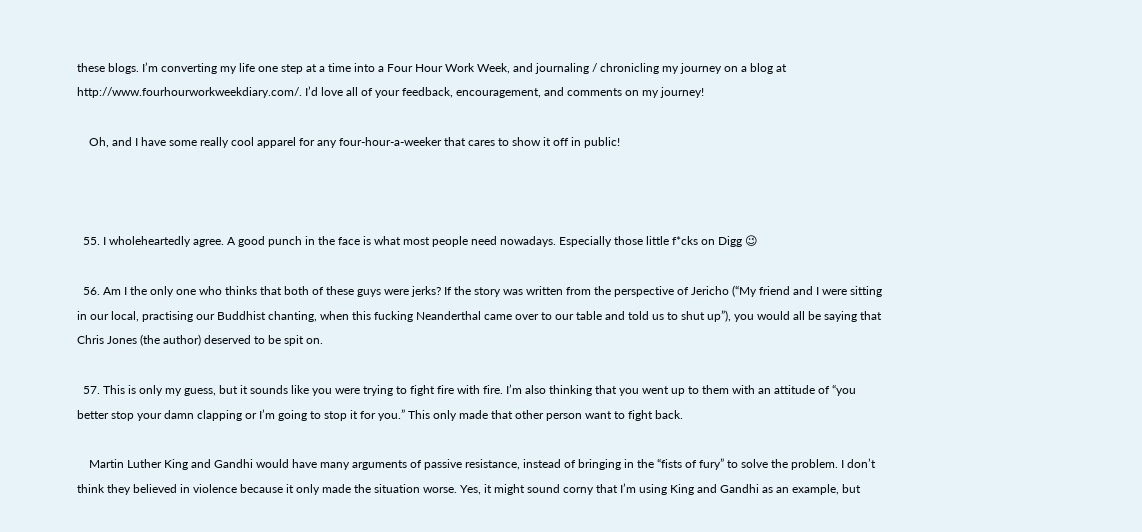these blogs. I’m converting my life one step at a time into a Four Hour Work Week, and journaling / chronicling my journey on a blog at http://www.fourhourworkweekdiary.com/. I’d love all of your feedback, encouragement, and comments on my journey!

    Oh, and I have some really cool apparel for any four-hour-a-weeker that cares to show it off in public!



  55. I wholeheartedly agree. A good punch in the face is what most people need nowadays. Especially those little f*cks on Digg 😉

  56. Am I the only one who thinks that both of these guys were jerks? If the story was written from the perspective of Jericho (“My friend and I were sitting in our local, practising our Buddhist chanting, when this fucking Neanderthal came over to our table and told us to shut up”), you would all be saying that Chris Jones (the author) deserved to be spit on.

  57. This is only my guess, but it sounds like you were trying to fight fire with fire. I’m also thinking that you went up to them with an attitude of “you better stop your damn clapping or I’m going to stop it for you.” This only made that other person want to fight back.

    Martin Luther King and Gandhi would have many arguments of passive resistance, instead of bringing in the “fists of fury” to solve the problem. I don’t think they believed in violence because it only made the situation worse. Yes, it might sound corny that I’m using King and Gandhi as an example, but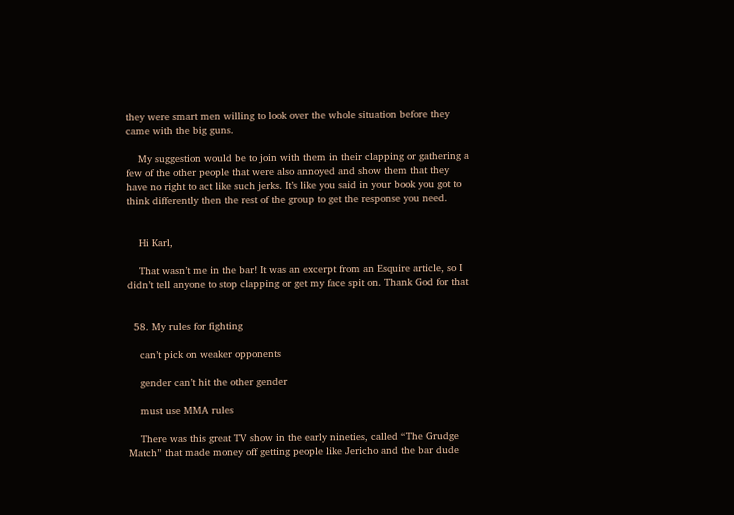they were smart men willing to look over the whole situation before they came with the big guns.

    My suggestion would be to join with them in their clapping or gathering a few of the other people that were also annoyed and show them that they have no right to act like such jerks. It’s like you said in your book you got to think differently then the rest of the group to get the response you need.


    Hi Karl,

    That wasn’t me in the bar! It was an excerpt from an Esquire article, so I didn’t tell anyone to stop clapping or get my face spit on. Thank God for that


  58. My rules for fighting

    can’t pick on weaker opponents

    gender can’t hit the other gender

    must use MMA rules

    There was this great TV show in the early nineties, called “The Grudge Match” that made money off getting people like Jericho and the bar dude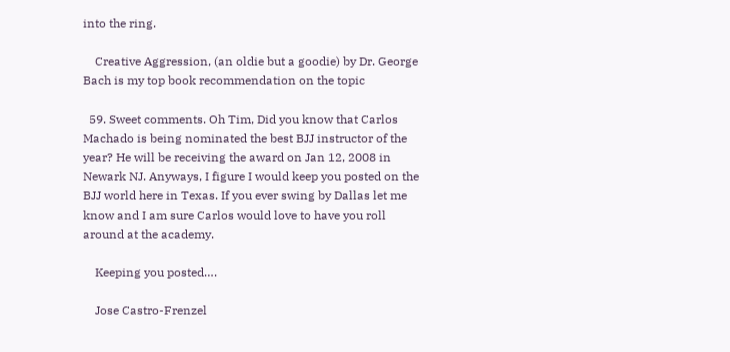into the ring.

    Creative Aggression, (an oldie but a goodie) by Dr. George Bach is my top book recommendation on the topic

  59. Sweet comments. Oh Tim, Did you know that Carlos Machado is being nominated the best BJJ instructor of the year? He will be receiving the award on Jan 12, 2008 in Newark NJ. Anyways, I figure I would keep you posted on the BJJ world here in Texas. If you ever swing by Dallas let me know and I am sure Carlos would love to have you roll around at the academy.

    Keeping you posted….

    Jose Castro-Frenzel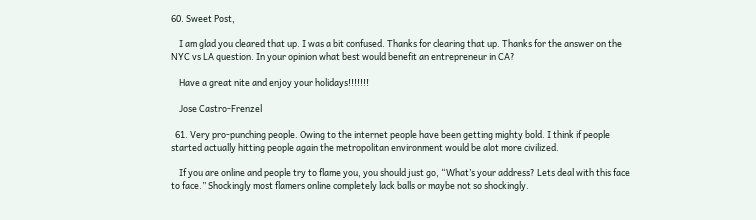60. Sweet Post,

    I am glad you cleared that up. I was a bit confused. Thanks for clearing that up. Thanks for the answer on the NYC vs LA question. In your opinion what best would benefit an entrepreneur in CA?

    Have a great nite and enjoy your holidays!!!!!!!

    Jose Castro-Frenzel

  61. Very pro-punching people. Owing to the internet people have been getting mighty bold. I think if people started actually hitting people again the metropolitan environment would be alot more civilized.

    If you are online and people try to flame you, you should just go, “What’s your address? Lets deal with this face to face.” Shockingly most flamers online completely lack balls or maybe not so shockingly.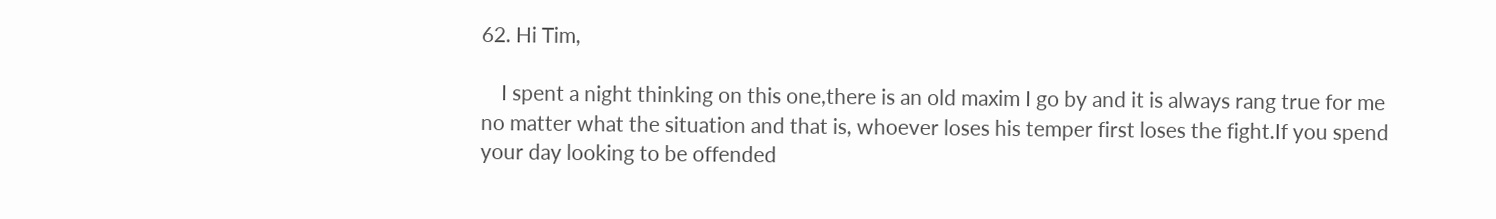62. Hi Tim,

    I spent a night thinking on this one,there is an old maxim I go by and it is always rang true for me no matter what the situation and that is, whoever loses his temper first loses the fight.If you spend your day looking to be offended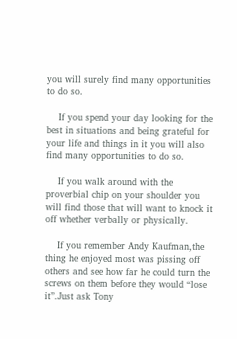you will surely find many opportunities to do so.

    If you spend your day looking for the best in situations and being grateful for your life and things in it you will also find many opportunities to do so.

    If you walk around with the proverbial chip on your shoulder you will find those that will want to knock it off whether verbally or physically.

    If you remember Andy Kaufman,the thing he enjoyed most was pissing off others and see how far he could turn the screws on them before they would “lose it”.Just ask Tony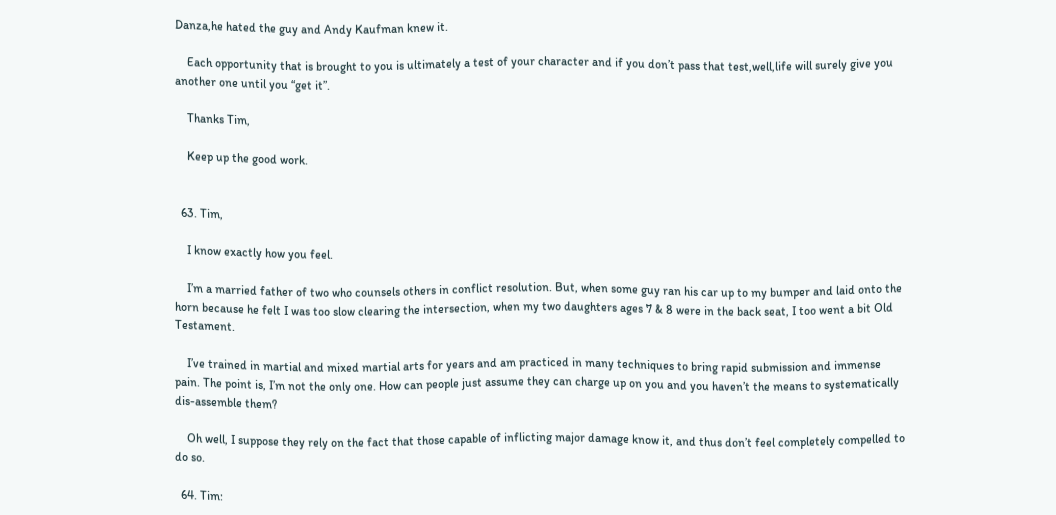Danza,he hated the guy and Andy Kaufman knew it.

    Each opportunity that is brought to you is ultimately a test of your character and if you don’t pass that test,well,life will surely give you another one until you “get it”.

    Thanks Tim,

    Keep up the good work.


  63. Tim,

    I know exactly how you feel.

    I’m a married father of two who counsels others in conflict resolution. But, when some guy ran his car up to my bumper and laid onto the horn because he felt I was too slow clearing the intersection, when my two daughters ages 7 & 8 were in the back seat, I too went a bit Old Testament.

    I’ve trained in martial and mixed martial arts for years and am practiced in many techniques to bring rapid submission and immense pain. The point is, I’m not the only one. How can people just assume they can charge up on you and you haven’t the means to systematically dis-assemble them?

    Oh well, I suppose they rely on the fact that those capable of inflicting major damage know it, and thus don’t feel completely compelled to do so.

  64. Tim: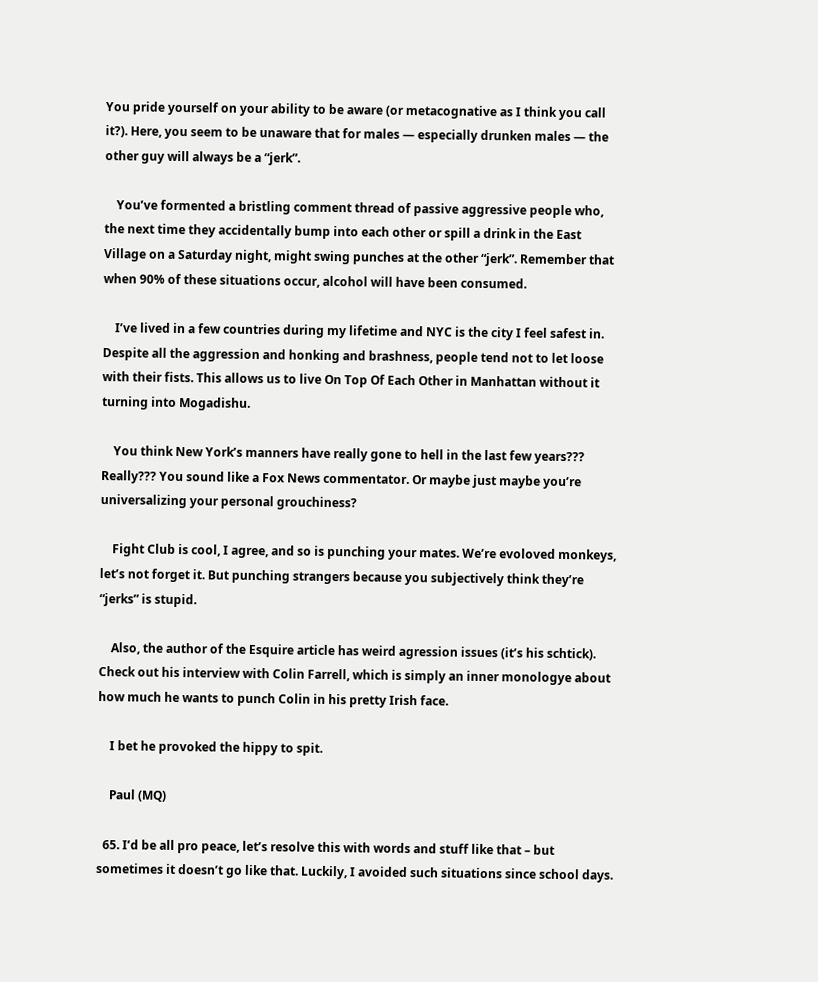You pride yourself on your ability to be aware (or metacognative as I think you call it?). Here, you seem to be unaware that for males — especially drunken males — the other guy will always be a “jerk”.

    You’ve formented a bristling comment thread of passive aggressive people who, the next time they accidentally bump into each other or spill a drink in the East Village on a Saturday night, might swing punches at the other “jerk”. Remember that when 90% of these situations occur, alcohol will have been consumed.

    I’ve lived in a few countries during my lifetime and NYC is the city I feel safest in. Despite all the aggression and honking and brashness, people tend not to let loose with their fists. This allows us to live On Top Of Each Other in Manhattan without it turning into Mogadishu.

    You think New York’s manners have really gone to hell in the last few years??? Really??? You sound like a Fox News commentator. Or maybe just maybe you’re universalizing your personal grouchiness?

    Fight Club is cool, I agree, and so is punching your mates. We’re evoloved monkeys, let’s not forget it. But punching strangers because you subjectively think they’re “jerks” is stupid.

    Also, the author of the Esquire article has weird agression issues (it’s his schtick). Check out his interview with Colin Farrell, which is simply an inner monologye about how much he wants to punch Colin in his pretty Irish face.

    I bet he provoked the hippy to spit.

    Paul (MQ)

  65. I’d be all pro peace, let’s resolve this with words and stuff like that – but sometimes it doesn’t go like that. Luckily, I avoided such situations since school days.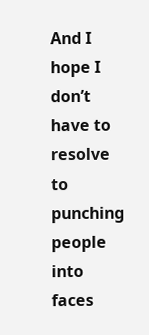And I hope I don’t have to resolve to punching people into faces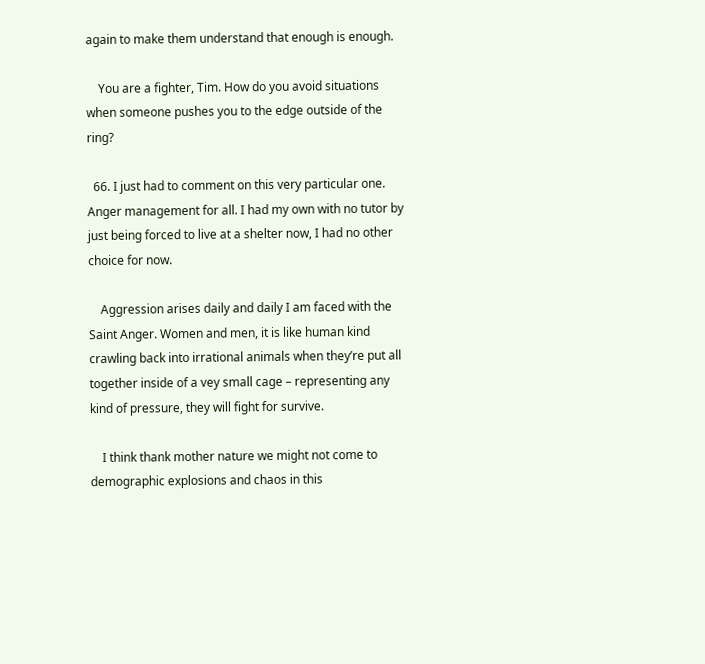again to make them understand that enough is enough.

    You are a fighter, Tim. How do you avoid situations when someone pushes you to the edge outside of the ring?

  66. I just had to comment on this very particular one. Anger management for all. I had my own with no tutor by just being forced to live at a shelter now, I had no other choice for now.

    Aggression arises daily and daily I am faced with the Saint Anger. Women and men, it is like human kind crawling back into irrational animals when they’re put all together inside of a vey small cage – representing any kind of pressure, they will fight for survive.

    I think thank mother nature we might not come to demographic explosions and chaos in this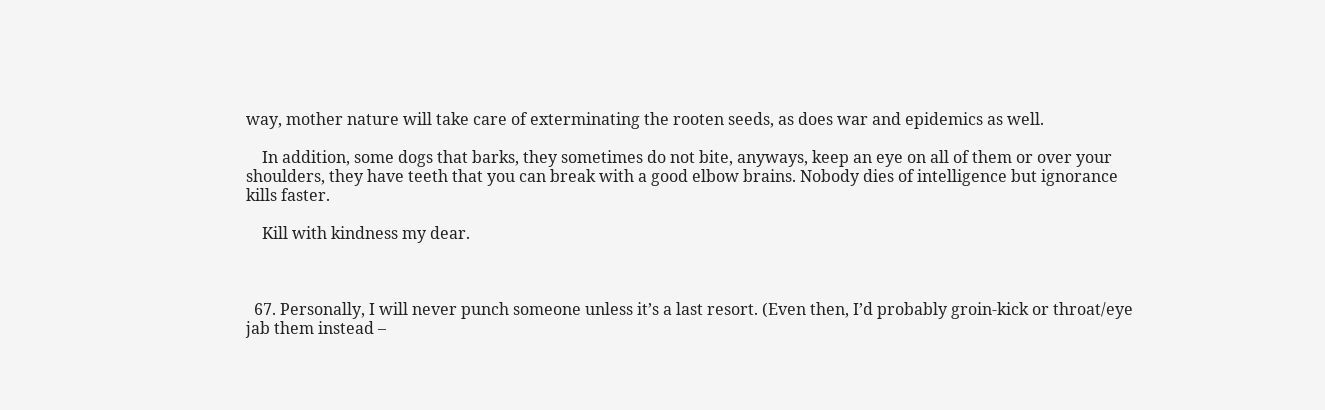way, mother nature will take care of exterminating the rooten seeds, as does war and epidemics as well.

    In addition, some dogs that barks, they sometimes do not bite, anyways, keep an eye on all of them or over your shoulders, they have teeth that you can break with a good elbow brains. Nobody dies of intelligence but ignorance kills faster.

    Kill with kindness my dear.



  67. Personally, I will never punch someone unless it’s a last resort. (Even then, I’d probably groin-kick or throat/eye jab them instead –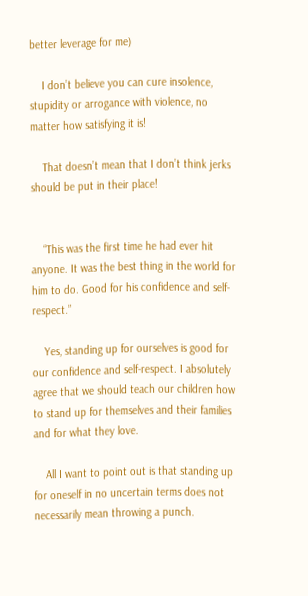better leverage for me)

    I don’t believe you can cure insolence, stupidity or arrogance with violence, no matter how satisfying it is!

    That doesn’t mean that I don’t think jerks should be put in their place!


    “This was the first time he had ever hit anyone. It was the best thing in the world for him to do. Good for his confidence and self-respect.”

    Yes, standing up for ourselves is good for our confidence and self-respect. I absolutely agree that we should teach our children how to stand up for themselves and their families and for what they love.

    All I want to point out is that standing up for oneself in no uncertain terms does not necessarily mean throwing a punch.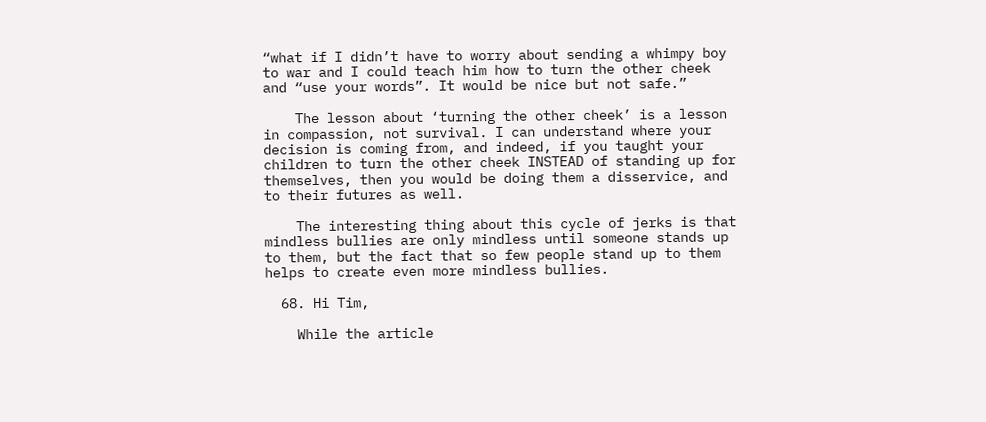“what if I didn’t have to worry about sending a whimpy boy to war and I could teach him how to turn the other cheek and “use your words”. It would be nice but not safe.”

    The lesson about ‘turning the other cheek’ is a lesson in compassion, not survival. I can understand where your decision is coming from, and indeed, if you taught your children to turn the other cheek INSTEAD of standing up for themselves, then you would be doing them a disservice, and to their futures as well.

    The interesting thing about this cycle of jerks is that mindless bullies are only mindless until someone stands up to them, but the fact that so few people stand up to them helps to create even more mindless bullies.

  68. Hi Tim,

    While the article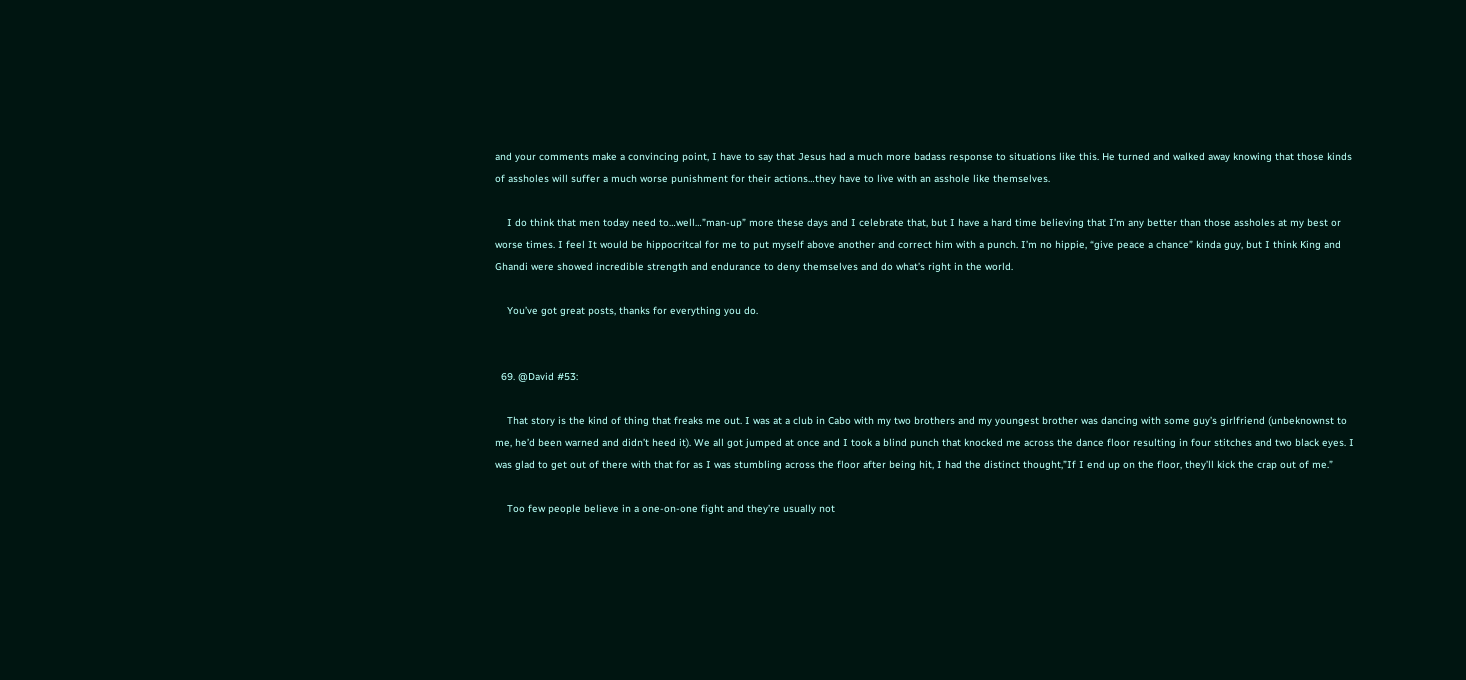and your comments make a convincing point, I have to say that Jesus had a much more badass response to situations like this. He turned and walked away knowing that those kinds of assholes will suffer a much worse punishment for their actions…they have to live with an asshole like themselves.

    I do think that men today need to…well…”man-up” more these days and I celebrate that, but I have a hard time believing that I’m any better than those assholes at my best or worse times. I feel It would be hippocritcal for me to put myself above another and correct him with a punch. I’m no hippie, “give peace a chance” kinda guy, but I think King and Ghandi were showed incredible strength and endurance to deny themselves and do what’s right in the world.

    You’ve got great posts, thanks for everything you do.


  69. @David #53:

    That story is the kind of thing that freaks me out. I was at a club in Cabo with my two brothers and my youngest brother was dancing with some guy’s girlfriend (unbeknownst to me, he’d been warned and didn’t heed it). We all got jumped at once and I took a blind punch that knocked me across the dance floor resulting in four stitches and two black eyes. I was glad to get out of there with that for as I was stumbling across the floor after being hit, I had the distinct thought,”If I end up on the floor, they’ll kick the crap out of me.”

    Too few people believe in a one-on-one fight and they’re usually not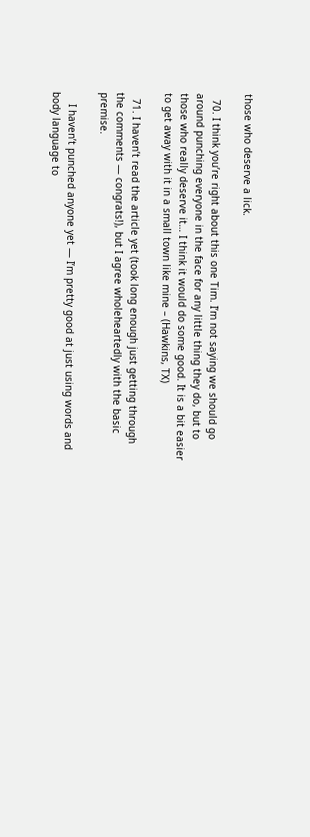those who deserve a lick.

  70. I think you’re right about this one Tim. I’m not saying we should go around punching everyone in the face for any little thing they do, but to those who really deserve it… I think it would do some good. It is a bit easier to get away with it in a small town like mine – (Hawkins, TX)

  71. I haven’t read the article yet (took long enough just getting through the comments — congrats!), but I agree wholeheartedly with the basic premise.

    I haven’t punched anyone yet — I’m pretty good at just using words and body language to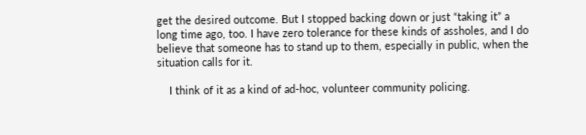get the desired outcome. But I stopped backing down or just “taking it” a long time ago, too. I have zero tolerance for these kinds of assholes, and I do believe that someone has to stand up to them, especially in public, when the situation calls for it.

    I think of it as a kind of ad-hoc, volunteer community policing.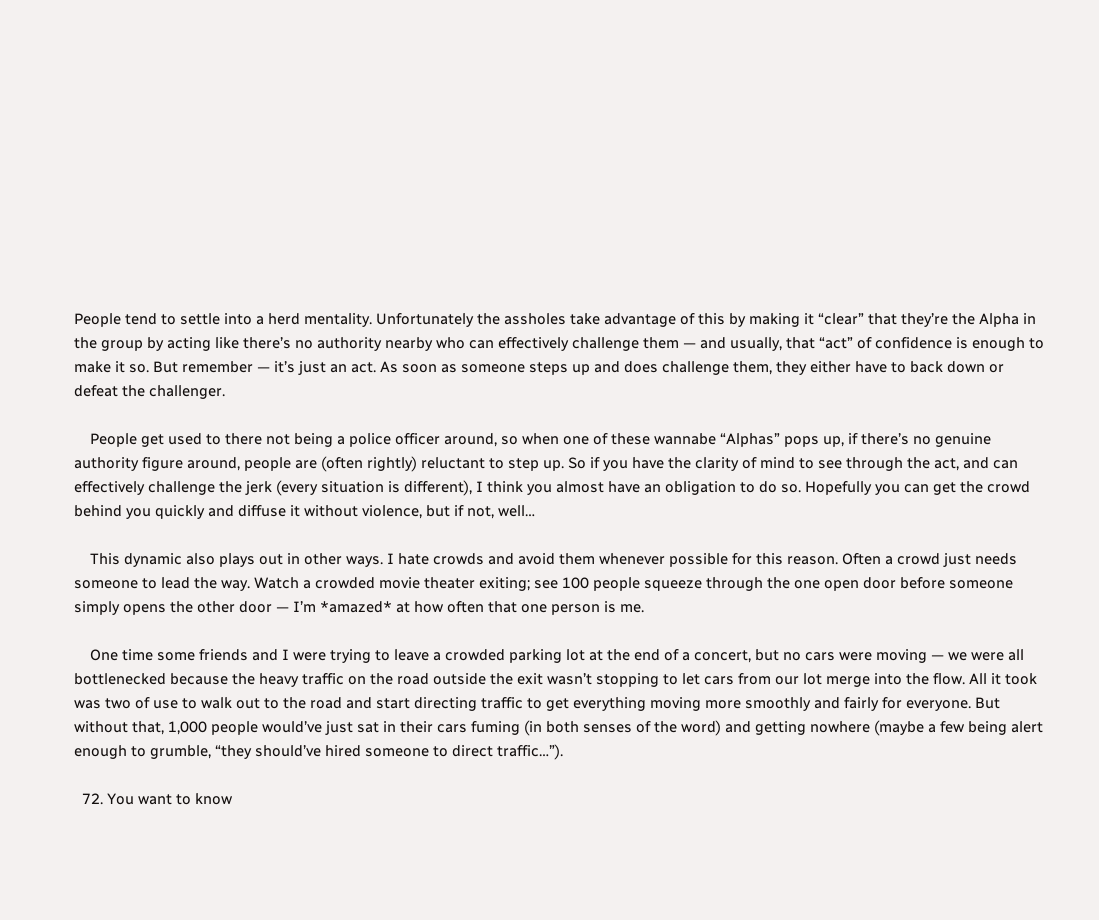People tend to settle into a herd mentality. Unfortunately the assholes take advantage of this by making it “clear” that they’re the Alpha in the group by acting like there’s no authority nearby who can effectively challenge them — and usually, that “act” of confidence is enough to make it so. But remember — it’s just an act. As soon as someone steps up and does challenge them, they either have to back down or defeat the challenger.

    People get used to there not being a police officer around, so when one of these wannabe “Alphas” pops up, if there’s no genuine authority figure around, people are (often rightly) reluctant to step up. So if you have the clarity of mind to see through the act, and can effectively challenge the jerk (every situation is different), I think you almost have an obligation to do so. Hopefully you can get the crowd behind you quickly and diffuse it without violence, but if not, well…

    This dynamic also plays out in other ways. I hate crowds and avoid them whenever possible for this reason. Often a crowd just needs someone to lead the way. Watch a crowded movie theater exiting; see 100 people squeeze through the one open door before someone simply opens the other door — I’m *amazed* at how often that one person is me.

    One time some friends and I were trying to leave a crowded parking lot at the end of a concert, but no cars were moving — we were all bottlenecked because the heavy traffic on the road outside the exit wasn’t stopping to let cars from our lot merge into the flow. All it took was two of use to walk out to the road and start directing traffic to get everything moving more smoothly and fairly for everyone. But without that, 1,000 people would’ve just sat in their cars fuming (in both senses of the word) and getting nowhere (maybe a few being alert enough to grumble, “they should’ve hired someone to direct traffic…”).

  72. You want to know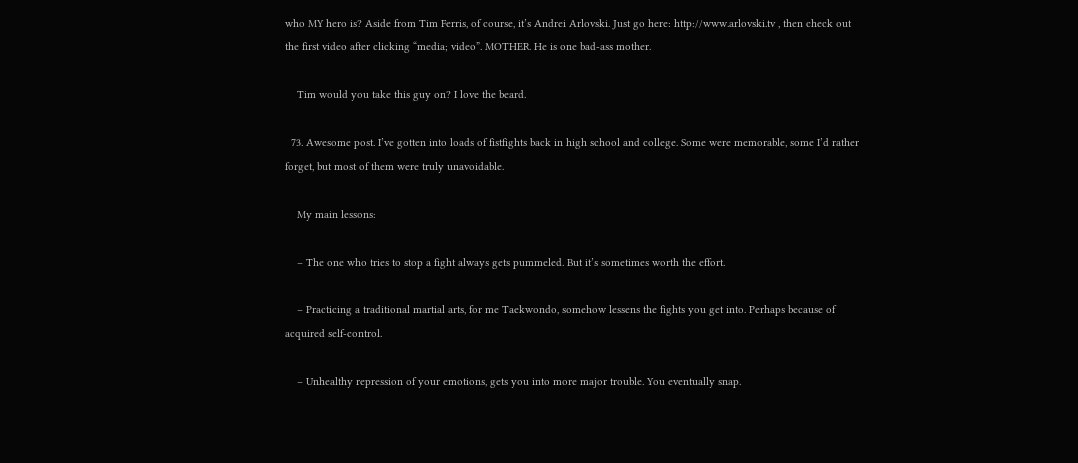who MY hero is? Aside from Tim Ferris, of course, it’s Andrei Arlovski. Just go here: http://www.arlovski.tv , then check out the first video after clicking “media; video”. MOTHER. He is one bad-ass mother.

    Tim would you take this guy on? I love the beard.

  73. Awesome post. I’ve gotten into loads of fistfights back in high school and college. Some were memorable, some I’d rather forget, but most of them were truly unavoidable.

    My main lessons:

    – The one who tries to stop a fight always gets pummeled. But it’s sometimes worth the effort.

    – Practicing a traditional martial arts, for me Taekwondo, somehow lessens the fights you get into. Perhaps because of acquired self-control.

    – Unhealthy repression of your emotions, gets you into more major trouble. You eventually snap.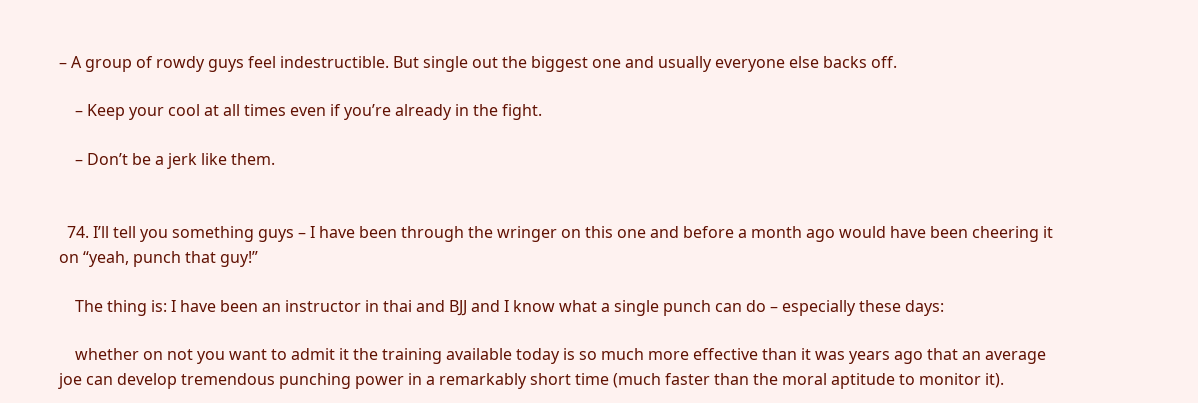– A group of rowdy guys feel indestructible. But single out the biggest one and usually everyone else backs off.

    – Keep your cool at all times even if you’re already in the fight.

    – Don’t be a jerk like them.


  74. I’ll tell you something guys – I have been through the wringer on this one and before a month ago would have been cheering it on “yeah, punch that guy!”

    The thing is: I have been an instructor in thai and BJJ and I know what a single punch can do – especially these days:

    whether on not you want to admit it the training available today is so much more effective than it was years ago that an average joe can develop tremendous punching power in a remarkably short time (much faster than the moral aptitude to monitor it).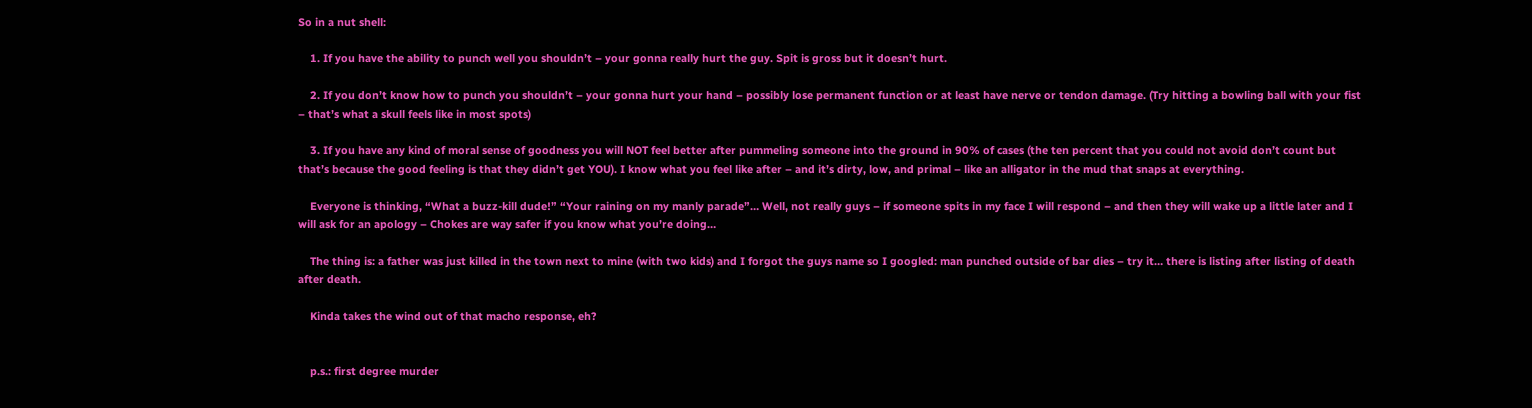So in a nut shell:

    1. If you have the ability to punch well you shouldn’t – your gonna really hurt the guy. Spit is gross but it doesn’t hurt.

    2. If you don’t know how to punch you shouldn’t – your gonna hurt your hand – possibly lose permanent function or at least have nerve or tendon damage. (Try hitting a bowling ball with your fist – that’s what a skull feels like in most spots)

    3. If you have any kind of moral sense of goodness you will NOT feel better after pummeling someone into the ground in 90% of cases (the ten percent that you could not avoid don’t count but that’s because the good feeling is that they didn’t get YOU). I know what you feel like after – and it’s dirty, low, and primal – like an alligator in the mud that snaps at everything.

    Everyone is thinking, “What a buzz-kill dude!” “Your raining on my manly parade”… Well, not really guys – if someone spits in my face I will respond – and then they will wake up a little later and I will ask for an apology – Chokes are way safer if you know what you’re doing…

    The thing is: a father was just killed in the town next to mine (with two kids) and I forgot the guys name so I googled: man punched outside of bar dies – try it… there is listing after listing of death after death.

    Kinda takes the wind out of that macho response, eh?


    p.s.: first degree murder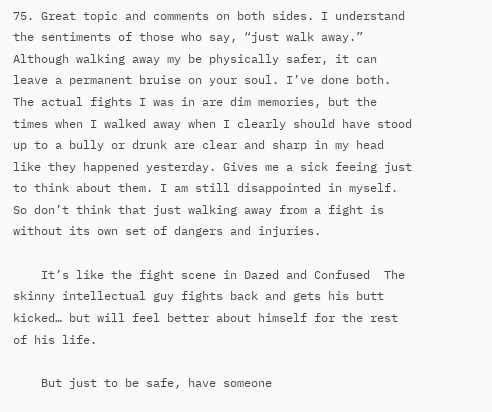75. Great topic and comments on both sides. I understand the sentiments of those who say, “just walk away.” Although walking away my be physically safer, it can leave a permanent bruise on your soul. I’ve done both. The actual fights I was in are dim memories, but the times when I walked away when I clearly should have stood up to a bully or drunk are clear and sharp in my head like they happened yesterday. Gives me a sick feeing just to think about them. I am still disappointed in myself. So don’t think that just walking away from a fight is without its own set of dangers and injuries.

    It’s like the fight scene in Dazed and Confused  The skinny intellectual guy fights back and gets his butt kicked… but will feel better about himself for the rest of his life.

    But just to be safe, have someone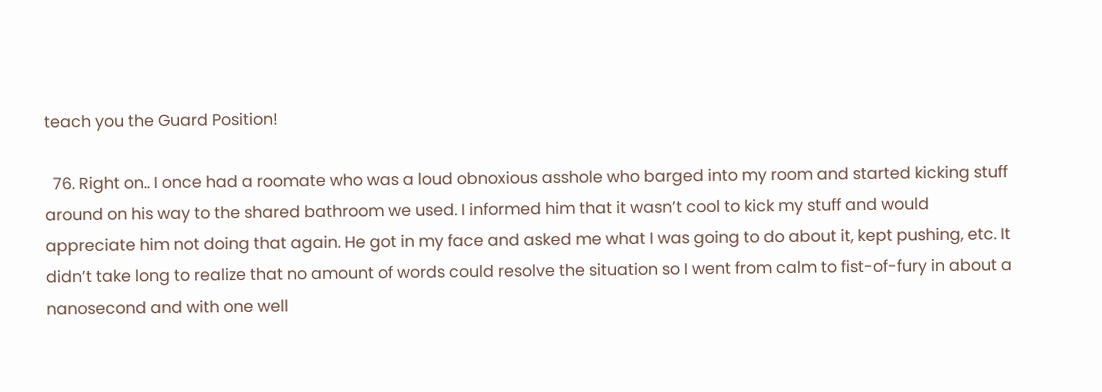teach you the Guard Position!

  76. Right on.. I once had a roomate who was a loud obnoxious asshole who barged into my room and started kicking stuff around on his way to the shared bathroom we used. I informed him that it wasn’t cool to kick my stuff and would appreciate him not doing that again. He got in my face and asked me what I was going to do about it, kept pushing, etc. It didn’t take long to realize that no amount of words could resolve the situation so I went from calm to fist-of-fury in about a nanosecond and with one well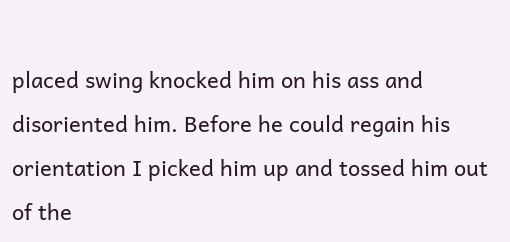placed swing knocked him on his ass and disoriented him. Before he could regain his orientation I picked him up and tossed him out of the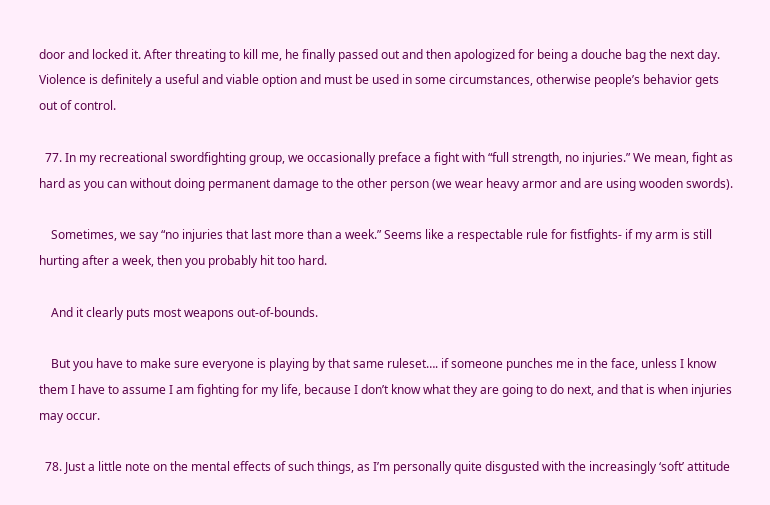door and locked it. After threating to kill me, he finally passed out and then apologized for being a douche bag the next day. Violence is definitely a useful and viable option and must be used in some circumstances, otherwise people’s behavior gets out of control.

  77. In my recreational swordfighting group, we occasionally preface a fight with “full strength, no injuries.” We mean, fight as hard as you can without doing permanent damage to the other person (we wear heavy armor and are using wooden swords).

    Sometimes, we say “no injuries that last more than a week.” Seems like a respectable rule for fistfights- if my arm is still hurting after a week, then you probably hit too hard.

    And it clearly puts most weapons out-of-bounds.

    But you have to make sure everyone is playing by that same ruleset…. if someone punches me in the face, unless I know them I have to assume I am fighting for my life, because I don’t know what they are going to do next, and that is when injuries may occur.

  78. Just a little note on the mental effects of such things, as I’m personally quite disgusted with the increasingly ‘soft’ attitude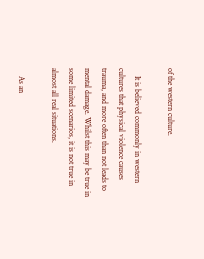of the western culture.

    It is believed commonly in western cultures that physical violence causes trauma, and more often than not leads to mental damage. Whilst this may be true in some limited scenarios, it is not true in almost all real situations.

    As an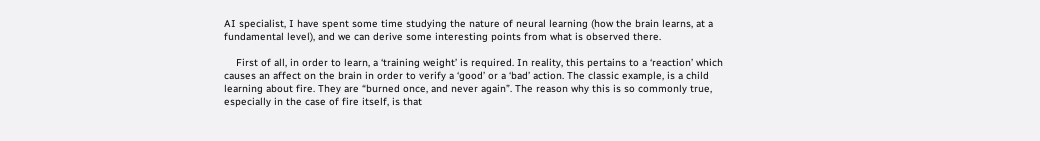AI specialist, I have spent some time studying the nature of neural learning (how the brain learns, at a fundamental level), and we can derive some interesting points from what is observed there.

    First of all, in order to learn, a ‘training weight’ is required. In reality, this pertains to a ‘reaction’ which causes an affect on the brain in order to verify a ‘good’ or a ‘bad’ action. The classic example, is a child learning about fire. They are “burned once, and never again”. The reason why this is so commonly true, especially in the case of fire itself, is that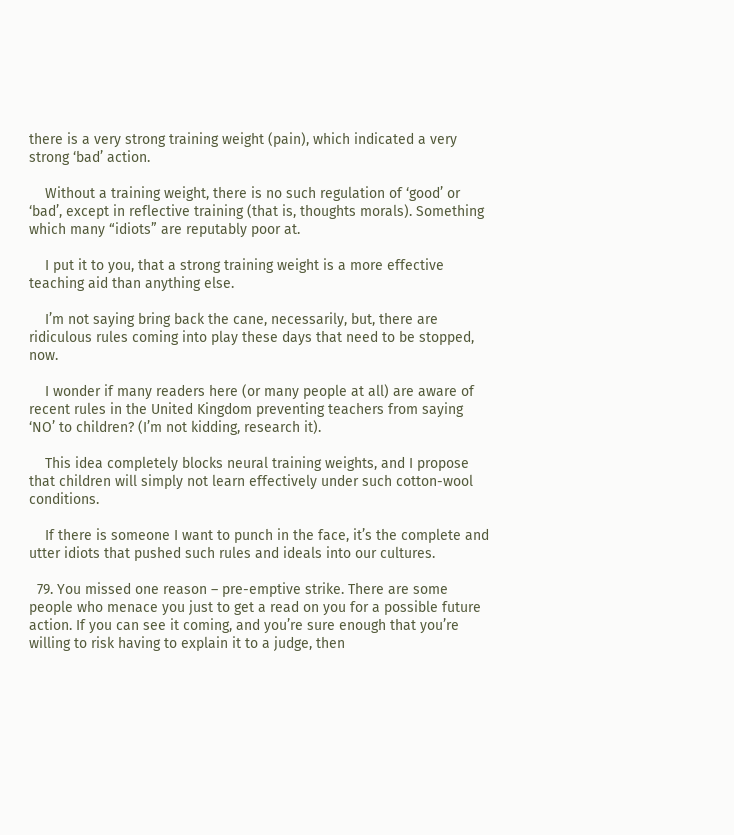there is a very strong training weight (pain), which indicated a very strong ‘bad’ action.

    Without a training weight, there is no such regulation of ‘good’ or ‘bad’, except in reflective training (that is, thoughts morals). Something which many “idiots” are reputably poor at.

    I put it to you, that a strong training weight is a more effective teaching aid than anything else.

    I’m not saying bring back the cane, necessarily, but, there are ridiculous rules coming into play these days that need to be stopped, now.

    I wonder if many readers here (or many people at all) are aware of recent rules in the United Kingdom preventing teachers from saying ‘NO’ to children? (I’m not kidding, research it).

    This idea completely blocks neural training weights, and I propose that children will simply not learn effectively under such cotton-wool conditions.

    If there is someone I want to punch in the face, it’s the complete and utter idiots that pushed such rules and ideals into our cultures.

  79. You missed one reason – pre-emptive strike. There are some people who menace you just to get a read on you for a possible future action. If you can see it coming, and you’re sure enough that you’re willing to risk having to explain it to a judge, then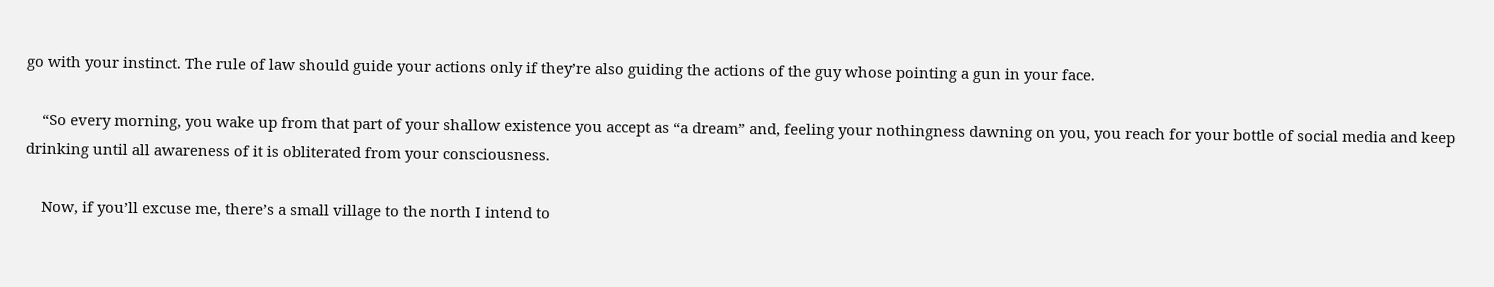go with your instinct. The rule of law should guide your actions only if they’re also guiding the actions of the guy whose pointing a gun in your face.

    “So every morning, you wake up from that part of your shallow existence you accept as “a dream” and, feeling your nothingness dawning on you, you reach for your bottle of social media and keep drinking until all awareness of it is obliterated from your consciousness.

    Now, if you’ll excuse me, there’s a small village to the north I intend to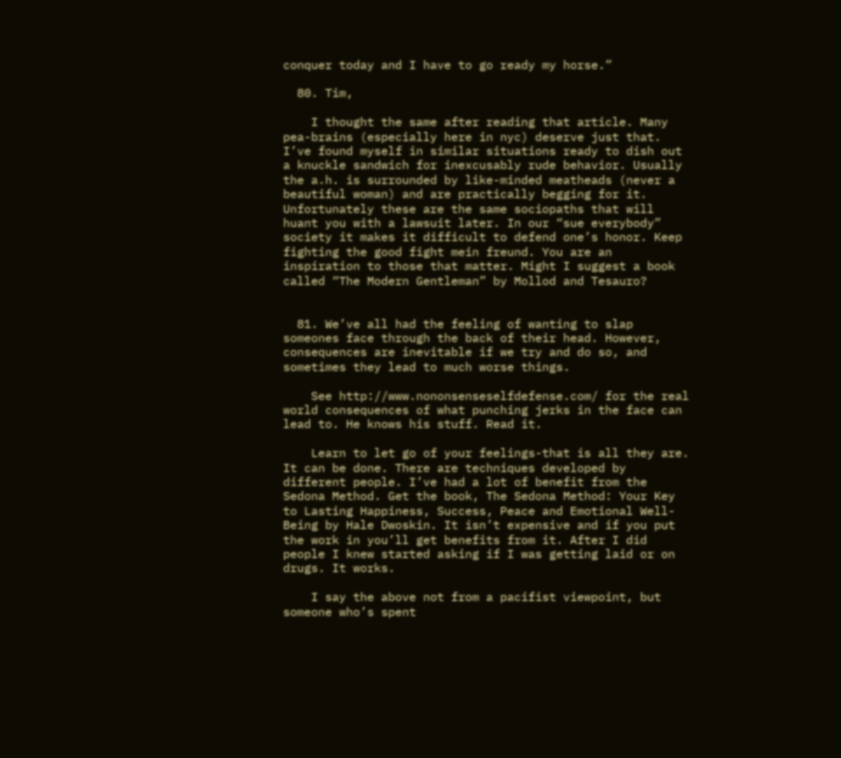conquer today and I have to go ready my horse.”

  80. Tim,

    I thought the same after reading that article. Many pea-brains (especially here in nyc) deserve just that. I’ve found myself in similar situations ready to dish out a knuckle sandwich for inexcusably rude behavior. Usually the a.h. is surrounded by like-minded meatheads (never a beautiful woman) and are practically begging for it. Unfortunately these are the same sociopaths that will huant you with a lawsuit later. In our “sue everybody” society it makes it difficult to defend one’s honor. Keep fighting the good fight mein freund. You are an inspiration to those that matter. Might I suggest a book called “The Modern Gentleman” by Mollod and Tesauro?


  81. We’ve all had the feeling of wanting to slap someones face through the back of their head. However, consequences are inevitable if we try and do so, and sometimes they lead to much worse things.

    See http://www.nononsenseselfdefense.com/ for the real world consequences of what punching jerks in the face can lead to. He knows his stuff. Read it.

    Learn to let go of your feelings-that is all they are. It can be done. There are techniques developed by different people. I’ve had a lot of benefit from the Sedona Method. Get the book, The Sedona Method: Your Key to Lasting Happiness, Success, Peace and Emotional Well-Being by Hale Dwoskin. It isn’t expensive and if you put the work in you’ll get benefits from it. After I did people I knew started asking if I was getting laid or on drugs. It works.

    I say the above not from a pacifist viewpoint, but someone who’s spent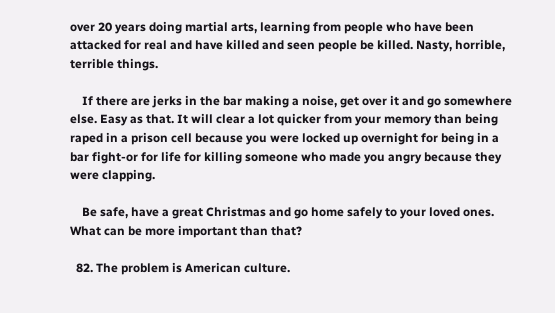over 20 years doing martial arts, learning from people who have been attacked for real and have killed and seen people be killed. Nasty, horrible, terrible things.

    If there are jerks in the bar making a noise, get over it and go somewhere else. Easy as that. It will clear a lot quicker from your memory than being raped in a prison cell because you were locked up overnight for being in a bar fight-or for life for killing someone who made you angry because they were clapping.

    Be safe, have a great Christmas and go home safely to your loved ones. What can be more important than that?

  82. The problem is American culture.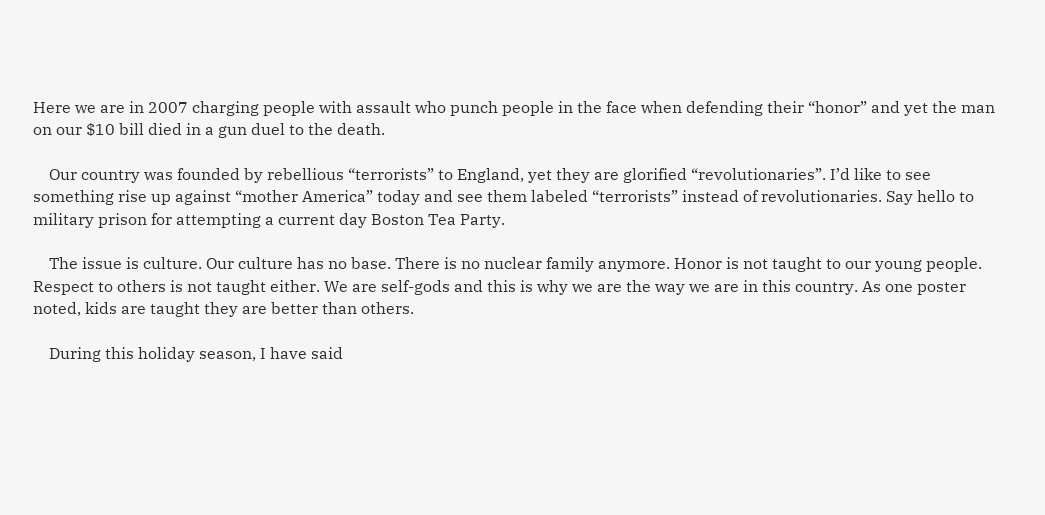Here we are in 2007 charging people with assault who punch people in the face when defending their “honor” and yet the man on our $10 bill died in a gun duel to the death.

    Our country was founded by rebellious “terrorists” to England, yet they are glorified “revolutionaries”. I’d like to see something rise up against “mother America” today and see them labeled “terrorists” instead of revolutionaries. Say hello to military prison for attempting a current day Boston Tea Party.

    The issue is culture. Our culture has no base. There is no nuclear family anymore. Honor is not taught to our young people. Respect to others is not taught either. We are self-gods and this is why we are the way we are in this country. As one poster noted, kids are taught they are better than others.

    During this holiday season, I have said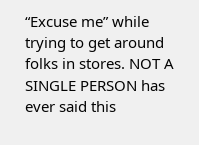“Excuse me” while trying to get around folks in stores. NOT A SINGLE PERSON has ever said this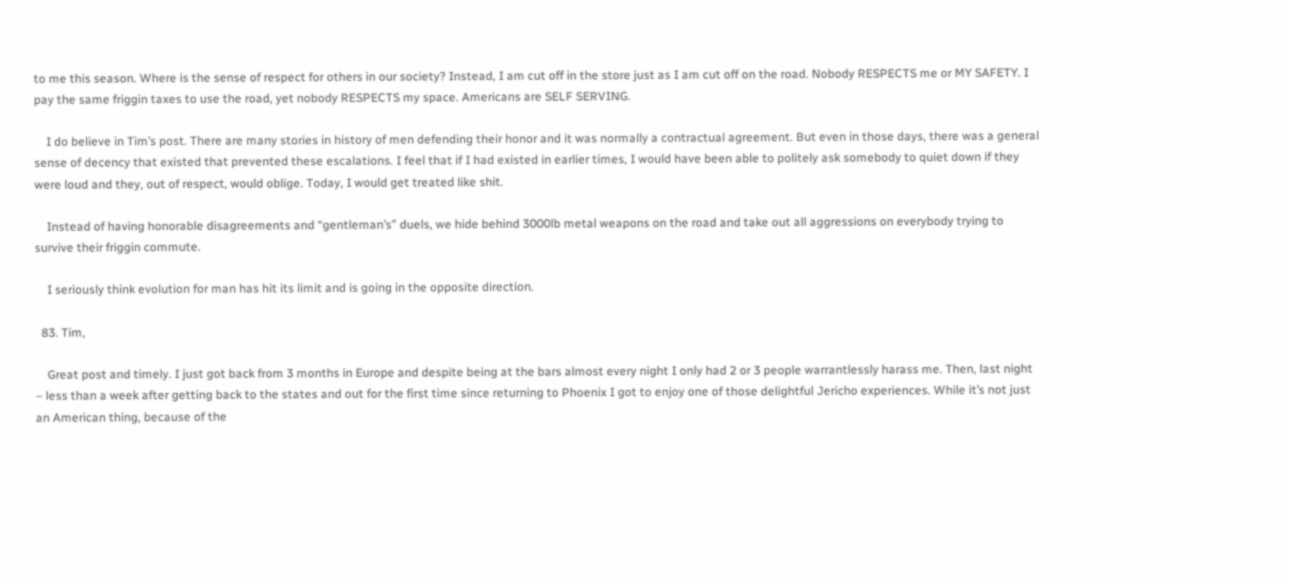to me this season. Where is the sense of respect for others in our society? Instead, I am cut off in the store just as I am cut off on the road. Nobody RESPECTS me or MY SAFETY. I pay the same friggin taxes to use the road, yet nobody RESPECTS my space. Americans are SELF SERVING.

    I do believe in Tim’s post. There are many stories in history of men defending their honor and it was normally a contractual agreement. But even in those days, there was a general sense of decency that existed that prevented these escalations. I feel that if I had existed in earlier times, I would have been able to politely ask somebody to quiet down if they were loud and they, out of respect, would oblige. Today, I would get treated like shit.

    Instead of having honorable disagreements and “gentleman’s” duels, we hide behind 3000lb metal weapons on the road and take out all aggressions on everybody trying to survive their friggin commute.

    I seriously think evolution for man has hit its limit and is going in the opposite direction.

  83. Tim,

    Great post and timely. I just got back from 3 months in Europe and despite being at the bars almost every night I only had 2 or 3 people warrantlessly harass me. Then, last night – less than a week after getting back to the states and out for the first time since returning to Phoenix I got to enjoy one of those delightful Jericho experiences. While it’s not just an American thing, because of the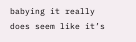babying it really does seem like it’s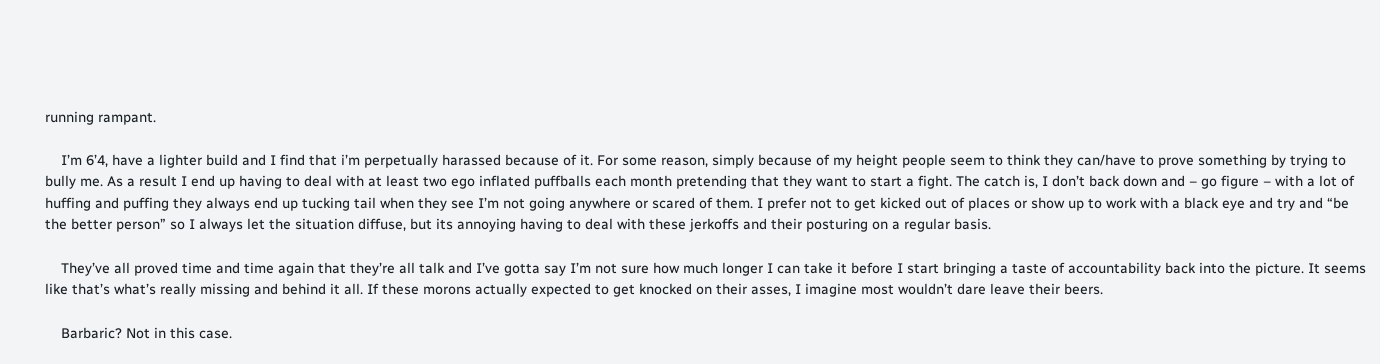running rampant.

    I’m 6’4, have a lighter build and I find that i’m perpetually harassed because of it. For some reason, simply because of my height people seem to think they can/have to prove something by trying to bully me. As a result I end up having to deal with at least two ego inflated puffballs each month pretending that they want to start a fight. The catch is, I don’t back down and – go figure – with a lot of huffing and puffing they always end up tucking tail when they see I’m not going anywhere or scared of them. I prefer not to get kicked out of places or show up to work with a black eye and try and “be the better person” so I always let the situation diffuse, but its annoying having to deal with these jerkoffs and their posturing on a regular basis.

    They’ve all proved time and time again that they’re all talk and I’ve gotta say I’m not sure how much longer I can take it before I start bringing a taste of accountability back into the picture. It seems like that’s what’s really missing and behind it all. If these morons actually expected to get knocked on their asses, I imagine most wouldn’t dare leave their beers.

    Barbaric? Not in this case.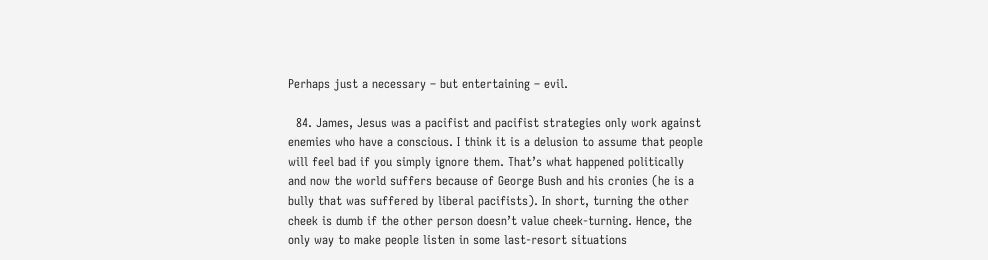Perhaps just a necessary – but entertaining – evil.

  84. James, Jesus was a pacifist and pacifist strategies only work against enemies who have a conscious. I think it is a delusion to assume that people will feel bad if you simply ignore them. That’s what happened politically and now the world suffers because of George Bush and his cronies (he is a bully that was suffered by liberal pacifists). In short, turning the other cheek is dumb if the other person doesn’t value cheek-turning. Hence, the only way to make people listen in some last-resort situations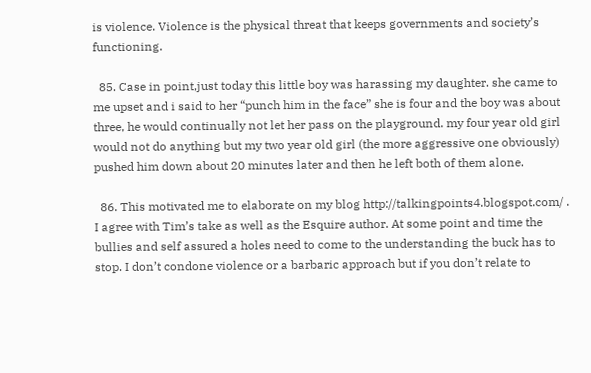is violence. Violence is the physical threat that keeps governments and society’s functioning.

  85. Case in point,just today this little boy was harassing my daughter. she came to me upset and i said to her “punch him in the face” she is four and the boy was about three, he would continually not let her pass on the playground. my four year old girl would not do anything but my two year old girl (the more aggressive one obviously) pushed him down about 20 minutes later and then he left both of them alone.

  86. This motivated me to elaborate on my blog http://talkingpoints4.blogspot.com/ . I agree with Tim’s take as well as the Esquire author. At some point and time the bullies and self assured a holes need to come to the understanding the buck has to stop. I don’t condone violence or a barbaric approach but if you don’t relate to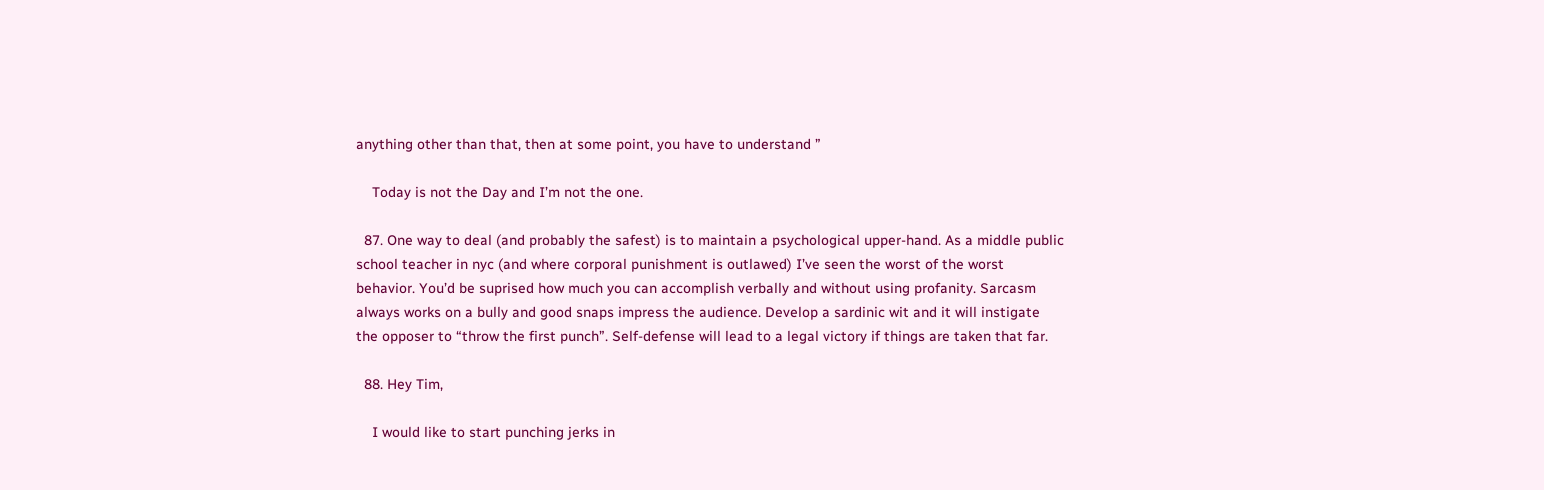anything other than that, then at some point, you have to understand ”

    Today is not the Day and I’m not the one.

  87. One way to deal (and probably the safest) is to maintain a psychological upper-hand. As a middle public school teacher in nyc (and where corporal punishment is outlawed) I’ve seen the worst of the worst behavior. You’d be suprised how much you can accomplish verbally and without using profanity. Sarcasm always works on a bully and good snaps impress the audience. Develop a sardinic wit and it will instigate the opposer to “throw the first punch”. Self-defense will lead to a legal victory if things are taken that far.

  88. Hey Tim,

    I would like to start punching jerks in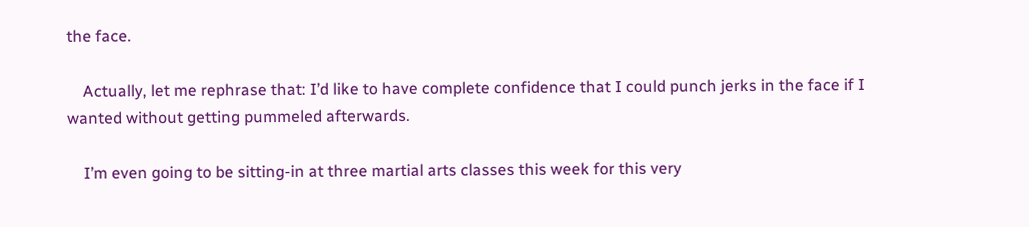the face.

    Actually, let me rephrase that: I’d like to have complete confidence that I could punch jerks in the face if I wanted without getting pummeled afterwards.

    I’m even going to be sitting-in at three martial arts classes this week for this very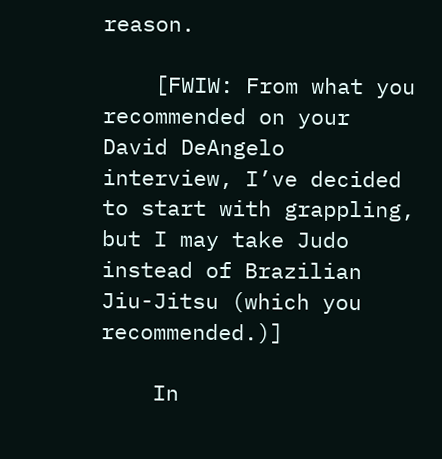reason.

    [FWIW: From what you recommended on your David DeAngelo interview, I’ve decided to start with grappling, but I may take Judo instead of Brazilian Jiu-Jitsu (which you recommended.)]

    In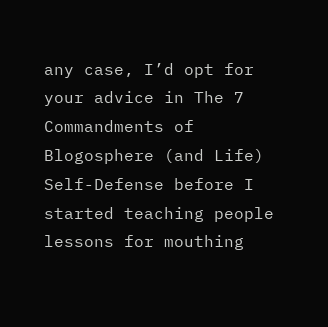any case, I’d opt for your advice in The 7 Commandments of Blogosphere (and Life) Self-Defense before I started teaching people lessons for mouthing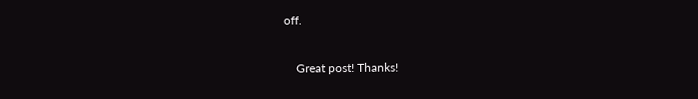off.

    Great post! Thanks!